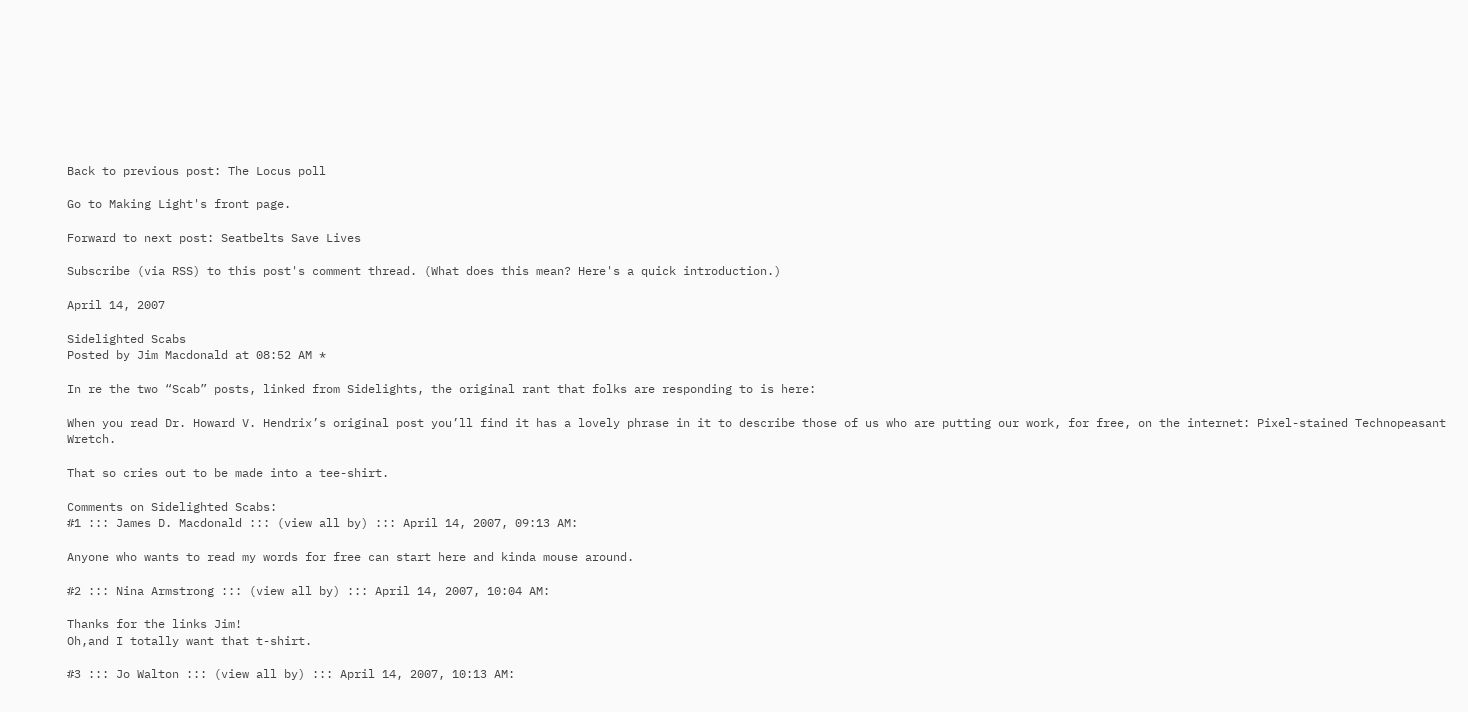Back to previous post: The Locus poll

Go to Making Light's front page.

Forward to next post: Seatbelts Save Lives

Subscribe (via RSS) to this post's comment thread. (What does this mean? Here's a quick introduction.)

April 14, 2007

Sidelighted Scabs
Posted by Jim Macdonald at 08:52 AM *

In re the two “Scab” posts, linked from Sidelights, the original rant that folks are responding to is here:

When you read Dr. Howard V. Hendrix’s original post you’ll find it has a lovely phrase in it to describe those of us who are putting our work, for free, on the internet: Pixel-stained Technopeasant Wretch.

That so cries out to be made into a tee-shirt.

Comments on Sidelighted Scabs:
#1 ::: James D. Macdonald ::: (view all by) ::: April 14, 2007, 09:13 AM:

Anyone who wants to read my words for free can start here and kinda mouse around.

#2 ::: Nina Armstrong ::: (view all by) ::: April 14, 2007, 10:04 AM:

Thanks for the links Jim!
Oh,and I totally want that t-shirt.

#3 ::: Jo Walton ::: (view all by) ::: April 14, 2007, 10:13 AM: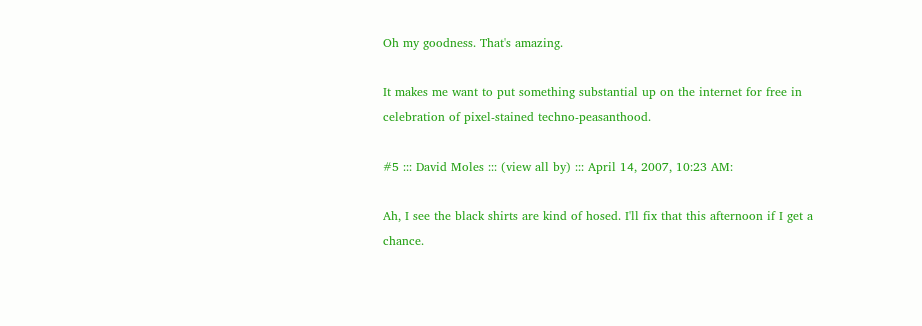Oh my goodness. That's amazing.

It makes me want to put something substantial up on the internet for free in celebration of pixel-stained techno-peasanthood.

#5 ::: David Moles ::: (view all by) ::: April 14, 2007, 10:23 AM:

Ah, I see the black shirts are kind of hosed. I'll fix that this afternoon if I get a chance.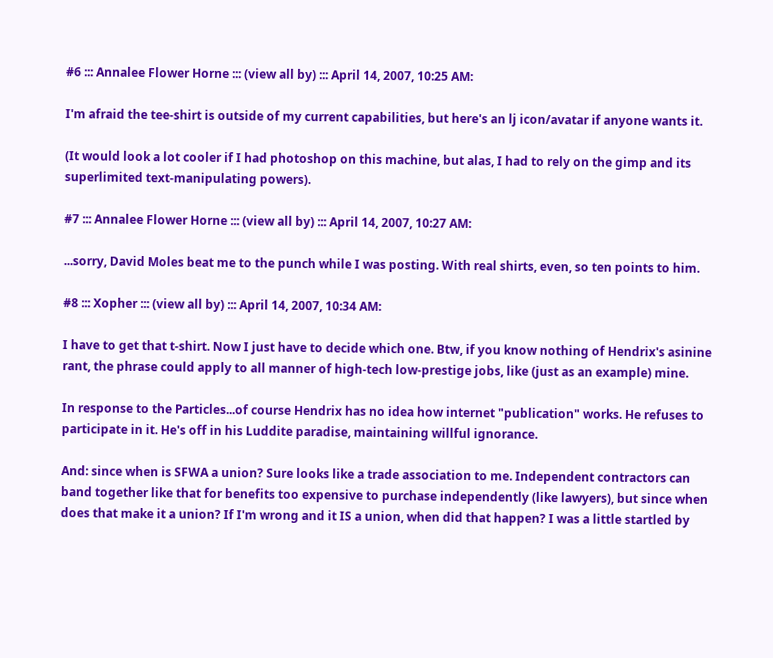#6 ::: Annalee Flower Horne ::: (view all by) ::: April 14, 2007, 10:25 AM:

I'm afraid the tee-shirt is outside of my current capabilities, but here's an lj icon/avatar if anyone wants it.

(It would look a lot cooler if I had photoshop on this machine, but alas, I had to rely on the gimp and its superlimited text-manipulating powers).

#7 ::: Annalee Flower Horne ::: (view all by) ::: April 14, 2007, 10:27 AM:

...sorry, David Moles beat me to the punch while I was posting. With real shirts, even, so ten points to him.

#8 ::: Xopher ::: (view all by) ::: April 14, 2007, 10:34 AM:

I have to get that t-shirt. Now I just have to decide which one. Btw, if you know nothing of Hendrix's asinine rant, the phrase could apply to all manner of high-tech low-prestige jobs, like (just as an example) mine.

In response to the Particles...of course Hendrix has no idea how internet "publication" works. He refuses to participate in it. He's off in his Luddite paradise, maintaining willful ignorance.

And: since when is SFWA a union? Sure looks like a trade association to me. Independent contractors can band together like that for benefits too expensive to purchase independently (like lawyers), but since when does that make it a union? If I'm wrong and it IS a union, when did that happen? I was a little startled by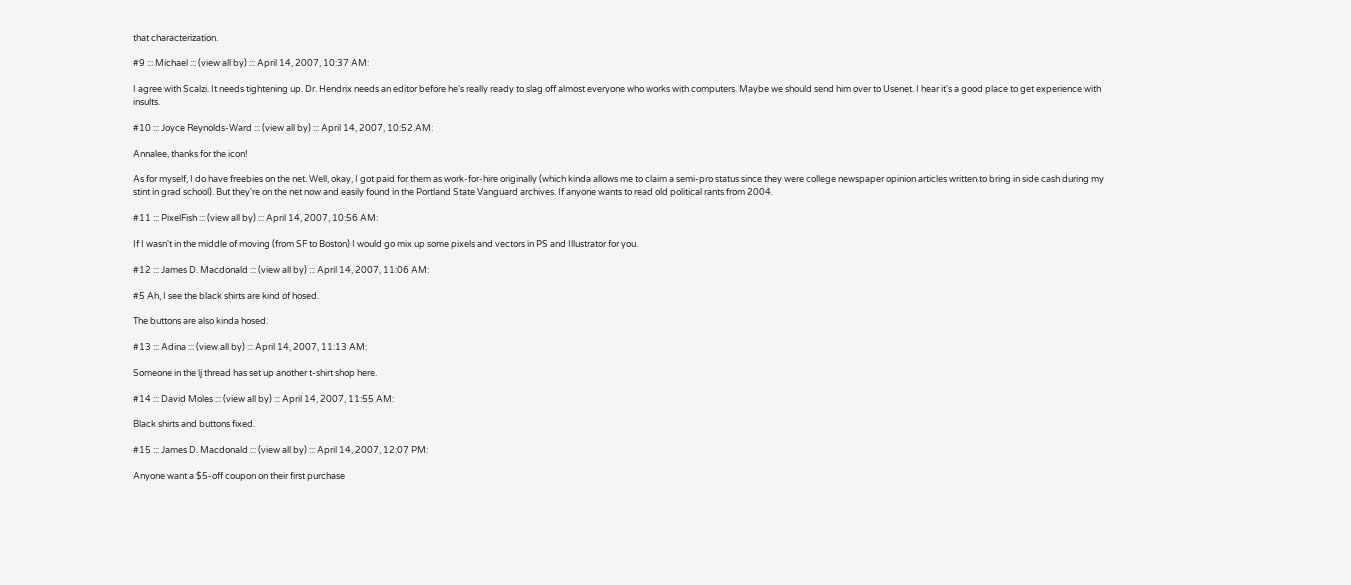that characterization.

#9 ::: Michael ::: (view all by) ::: April 14, 2007, 10:37 AM:

I agree with Scalzi. It needs tightening up. Dr. Hendrix needs an editor before he's really ready to slag off almost everyone who works with computers. Maybe we should send him over to Usenet. I hear it's a good place to get experience with insults.

#10 ::: Joyce Reynolds-Ward ::: (view all by) ::: April 14, 2007, 10:52 AM:

Annalee, thanks for the icon!

As for myself, I do have freebies on the net. Well, okay, I got paid for them as work-for-hire originally (which kinda allows me to claim a semi-pro status since they were college newspaper opinion articles written to bring in side cash during my stint in grad school). But they're on the net now and easily found in the Portland State Vanguard archives. If anyone wants to read old political rants from 2004.

#11 ::: PixelFish ::: (view all by) ::: April 14, 2007, 10:56 AM:

If I wasn't in the middle of moving (from SF to Boston) I would go mix up some pixels and vectors in PS and Illustrator for you.

#12 ::: James D. Macdonald ::: (view all by) ::: April 14, 2007, 11:06 AM:

#5 Ah, I see the black shirts are kind of hosed.

The buttons are also kinda hosed.

#13 ::: Adina ::: (view all by) ::: April 14, 2007, 11:13 AM:

Someone in the lj thread has set up another t-shirt shop here.

#14 ::: David Moles ::: (view all by) ::: April 14, 2007, 11:55 AM:

Black shirts and buttons fixed.

#15 ::: James D. Macdonald ::: (view all by) ::: April 14, 2007, 12:07 PM:

Anyone want a $5-off coupon on their first purchase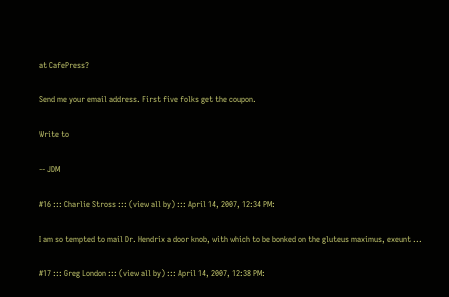at CafePress?

Send me your email address. First five folks get the coupon.

Write to

-- JDM

#16 ::: Charlie Stross ::: (view all by) ::: April 14, 2007, 12:34 PM:

I am so tempted to mail Dr. Hendrix a door knob, with which to be bonked on the gluteus maximus, exeunt ...

#17 ::: Greg London ::: (view all by) ::: April 14, 2007, 12:38 PM: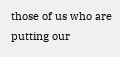those of us who are putting our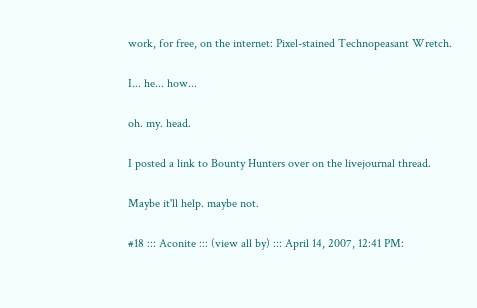work, for free, on the internet: Pixel-stained Technopeasant Wretch.

I... he... how...

oh. my. head.

I posted a link to Bounty Hunters over on the livejournal thread.

Maybe it'll help. maybe not.

#18 ::: Aconite ::: (view all by) ::: April 14, 2007, 12:41 PM: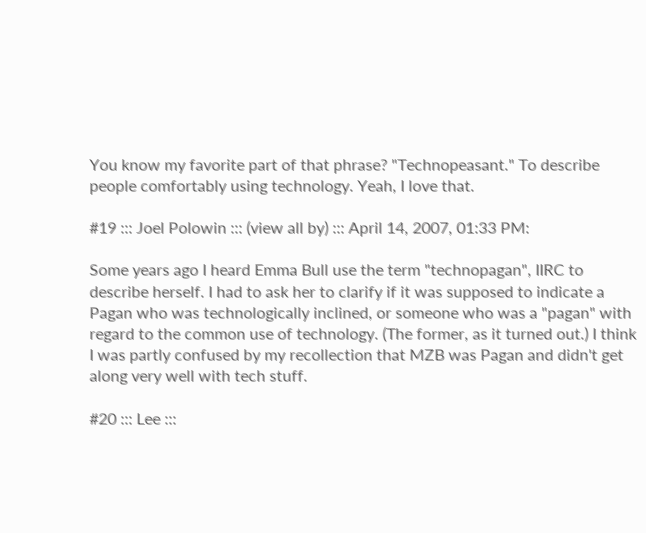You know my favorite part of that phrase? "Technopeasant." To describe people comfortably using technology. Yeah, I love that.

#19 ::: Joel Polowin ::: (view all by) ::: April 14, 2007, 01:33 PM:

Some years ago I heard Emma Bull use the term "technopagan", IIRC to describe herself. I had to ask her to clarify if it was supposed to indicate a Pagan who was technologically inclined, or someone who was a "pagan" with regard to the common use of technology. (The former, as it turned out.) I think I was partly confused by my recollection that MZB was Pagan and didn't get along very well with tech stuff.

#20 ::: Lee :::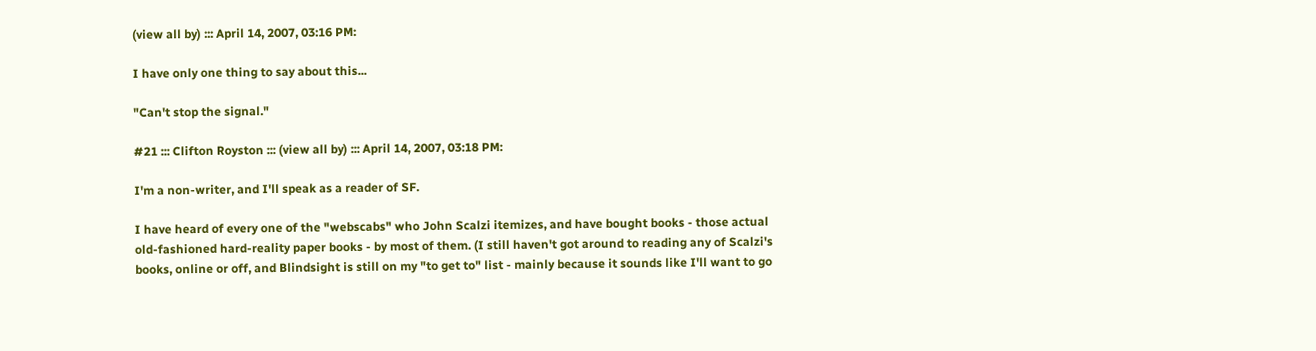(view all by) ::: April 14, 2007, 03:16 PM:

I have only one thing to say about this...

"Can't stop the signal."

#21 ::: Clifton Royston ::: (view all by) ::: April 14, 2007, 03:18 PM:

I'm a non-writer, and I'll speak as a reader of SF.

I have heard of every one of the "webscabs" who John Scalzi itemizes, and have bought books - those actual old-fashioned hard-reality paper books - by most of them. (I still haven't got around to reading any of Scalzi's books, online or off, and Blindsight is still on my "to get to" list - mainly because it sounds like I'll want to go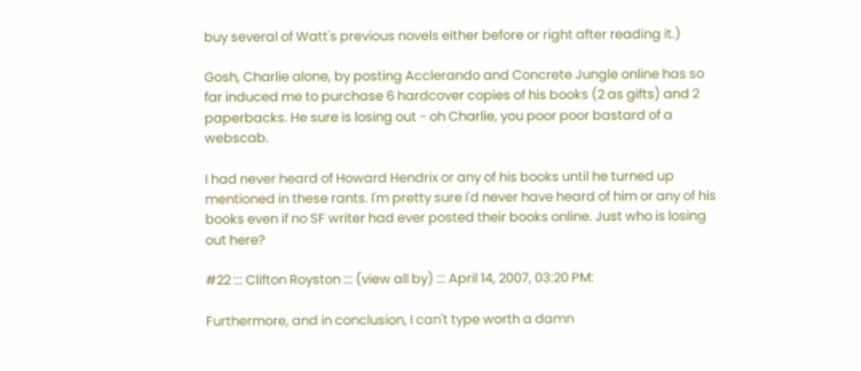buy several of Watt's previous novels either before or right after reading it.)

Gosh, Charlie alone, by posting Acclerando and Concrete Jungle online has so far induced me to purchase 6 hardcover copies of his books (2 as gifts) and 2 paperbacks. He sure is losing out - oh Charlie, you poor poor bastard of a webscab.

I had never heard of Howard Hendrix or any of his books until he turned up mentioned in these rants. I'm pretty sure I'd never have heard of him or any of his books even if no SF writer had ever posted their books online. Just who is losing out here?

#22 ::: Clifton Royston ::: (view all by) ::: April 14, 2007, 03:20 PM:

Furthermore, and in conclusion, I can't type worth a damn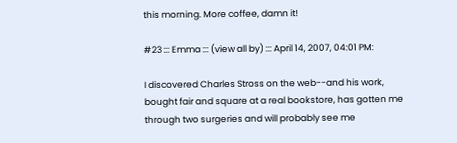this morning. More coffee, damn it!

#23 ::: Emma ::: (view all by) ::: April 14, 2007, 04:01 PM:

I discovered Charles Stross on the web--and his work, bought fair and square at a real bookstore, has gotten me through two surgeries and will probably see me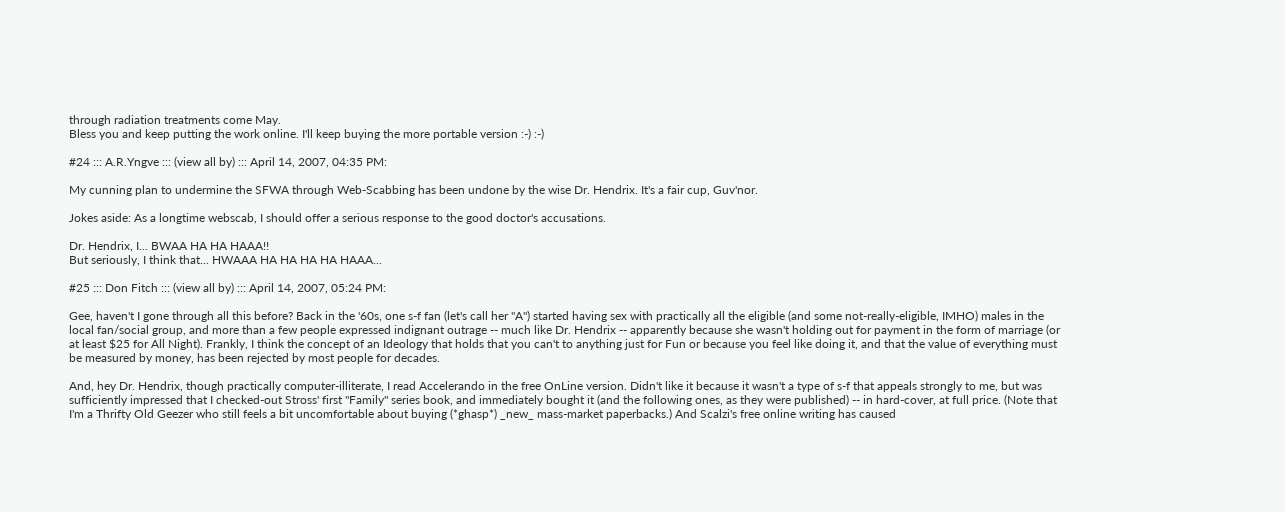through radiation treatments come May.
Bless you and keep putting the work online. I'll keep buying the more portable version :-) :-)

#24 ::: A.R.Yngve ::: (view all by) ::: April 14, 2007, 04:35 PM:

My cunning plan to undermine the SFWA through Web-Scabbing has been undone by the wise Dr. Hendrix. It's a fair cup, Guv'nor.

Jokes aside: As a longtime webscab, I should offer a serious response to the good doctor's accusations.

Dr. Hendrix, I... BWAA HA HA HAAA!!
But seriously, I think that... HWAAA HA HA HA HA HAAA...

#25 ::: Don Fitch ::: (view all by) ::: April 14, 2007, 05:24 PM:

Gee, haven't I gone through all this before? Back in the '60s, one s-f fan (let's call her "A") started having sex with practically all the eligible (and some not-really-eligible, IMHO) males in the local fan/social group, and more than a few people expressed indignant outrage -- much like Dr. Hendrix -- apparently because she wasn't holding out for payment in the form of marriage (or at least $25 for All Night). Frankly, I think the concept of an Ideology that holds that you can't to anything just for Fun or because you feel like doing it, and that the value of everything must be measured by money, has been rejected by most people for decades.

And, hey Dr. Hendrix, though practically computer-illiterate, I read Accelerando in the free OnLine version. Didn't like it because it wasn't a type of s-f that appeals strongly to me, but was sufficiently impressed that I checked-out Stross' first "Family" series book, and immediately bought it (and the following ones, as they were published) -- in hard-cover, at full price. (Note that I'm a Thrifty Old Geezer who still feels a bit uncomfortable about buying (*ghasp*) _new_ mass-market paperbacks.) And Scalzi's free online writing has caused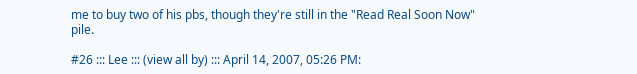me to buy two of his pbs, though they're still in the "Read Real Soon Now" pile.

#26 ::: Lee ::: (view all by) ::: April 14, 2007, 05:26 PM: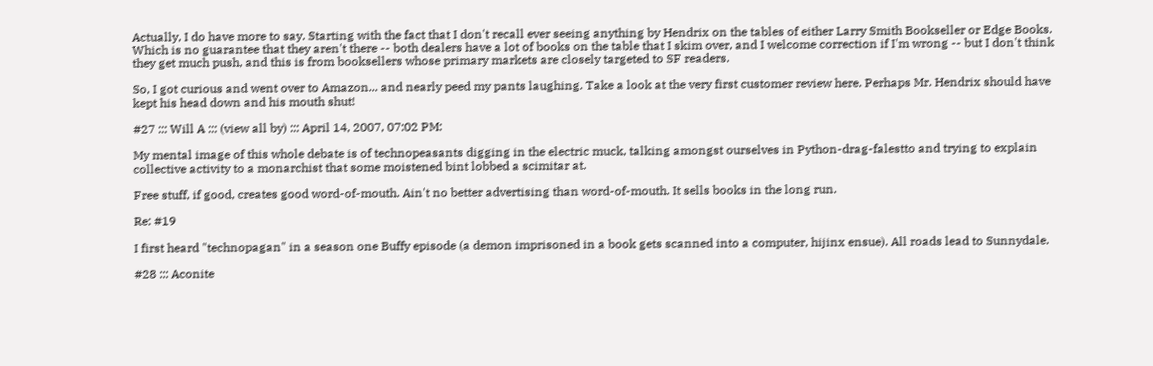Actually, I do have more to say. Starting with the fact that I don't recall ever seeing anything by Hendrix on the tables of either Larry Smith Bookseller or Edge Books. Which is no guarantee that they aren't there -- both dealers have a lot of books on the table that I skim over, and I welcome correction if I'm wrong -- but I don't think they get much push, and this is from booksellers whose primary markets are closely targeted to SF readers.

So, I got curious and went over to Amazon... and nearly peed my pants laughing. Take a look at the very first customer review here. Perhaps Mr. Hendrix should have kept his head down and his mouth shut!

#27 ::: Will A ::: (view all by) ::: April 14, 2007, 07:02 PM:

My mental image of this whole debate is of technopeasants digging in the electric muck, talking amongst ourselves in Python-drag-falestto and trying to explain collective activity to a monarchist that some moistened bint lobbed a scimitar at.

Free stuff, if good, creates good word-of-mouth. Ain't no better advertising than word-of-mouth. It sells books in the long run.

Re: #19

I first heard "technopagan" in a season one Buffy episode (a demon imprisoned in a book gets scanned into a computer, hijinx ensue). All roads lead to Sunnydale.

#28 ::: Aconite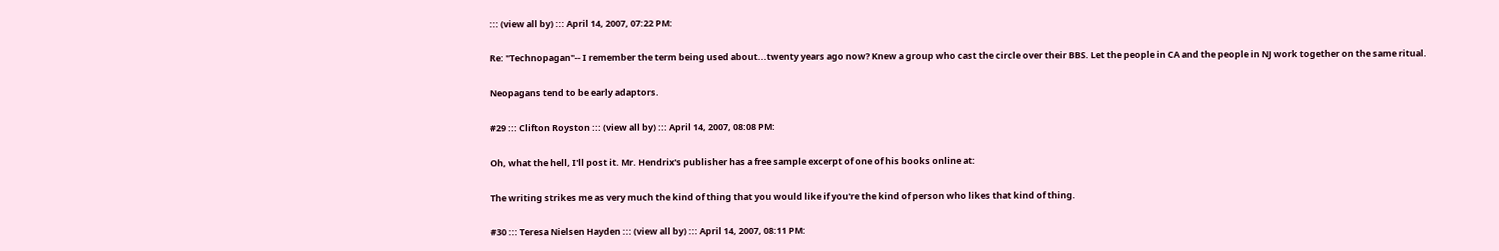::: (view all by) ::: April 14, 2007, 07:22 PM:

Re: "Technopagan"-- I remember the term being used about...twenty years ago now? Knew a group who cast the circle over their BBS. Let the people in CA and the people in NJ work together on the same ritual.

Neopagans tend to be early adaptors.

#29 ::: Clifton Royston ::: (view all by) ::: April 14, 2007, 08:08 PM:

Oh, what the hell, I'll post it. Mr. Hendrix's publisher has a free sample excerpt of one of his books online at:

The writing strikes me as very much the kind of thing that you would like if you're the kind of person who likes that kind of thing.

#30 ::: Teresa Nielsen Hayden ::: (view all by) ::: April 14, 2007, 08:11 PM: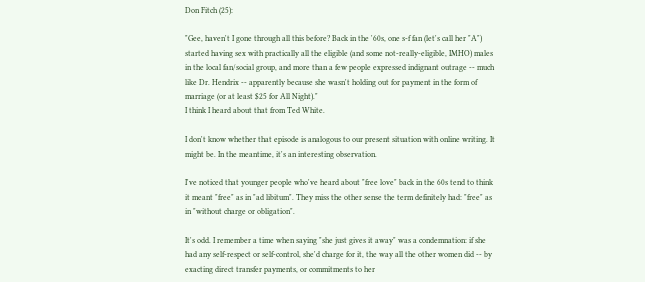Don Fitch (25):

"Gee, haven't I gone through all this before? Back in the '60s, one s-f fan (let's call her "A") started having sex with practically all the eligible (and some not-really-eligible, IMHO) males in the local fan/social group, and more than a few people expressed indignant outrage -- much like Dr. Hendrix -- apparently because she wasn't holding out for payment in the form of marriage (or at least $25 for All Night)."
I think I heard about that from Ted White.

I don't know whether that episode is analogous to our present situation with online writing. It might be. In the meantime, it's an interesting observation.

I've noticed that younger people who've heard about "free love" back in the 60s tend to think it meant "free" as in "ad libitum". They miss the other sense the term definitely had: "free" as in "without charge or obligation".

It's odd. I remember a time when saying "she just gives it away" was a condemnation: if she had any self-respect or self-control, she'd charge for it, the way all the other women did -- by exacting direct transfer payments, or commitments to her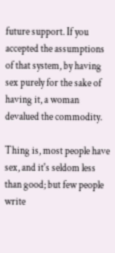future support. If you accepted the assumptions of that system, by having sex purely for the sake of having it, a woman devalued the commodity.

Thing is, most people have sex, and it's seldom less than good; but few people write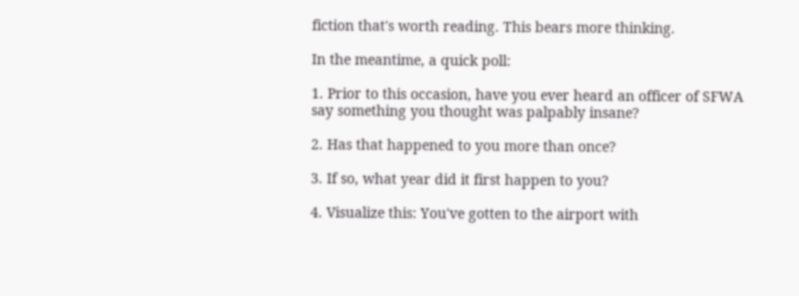fiction that's worth reading. This bears more thinking.

In the meantime, a quick poll:

1. Prior to this occasion, have you ever heard an officer of SFWA say something you thought was palpably insane?

2. Has that happened to you more than once?

3. If so, what year did it first happen to you?

4. Visualize this: You've gotten to the airport with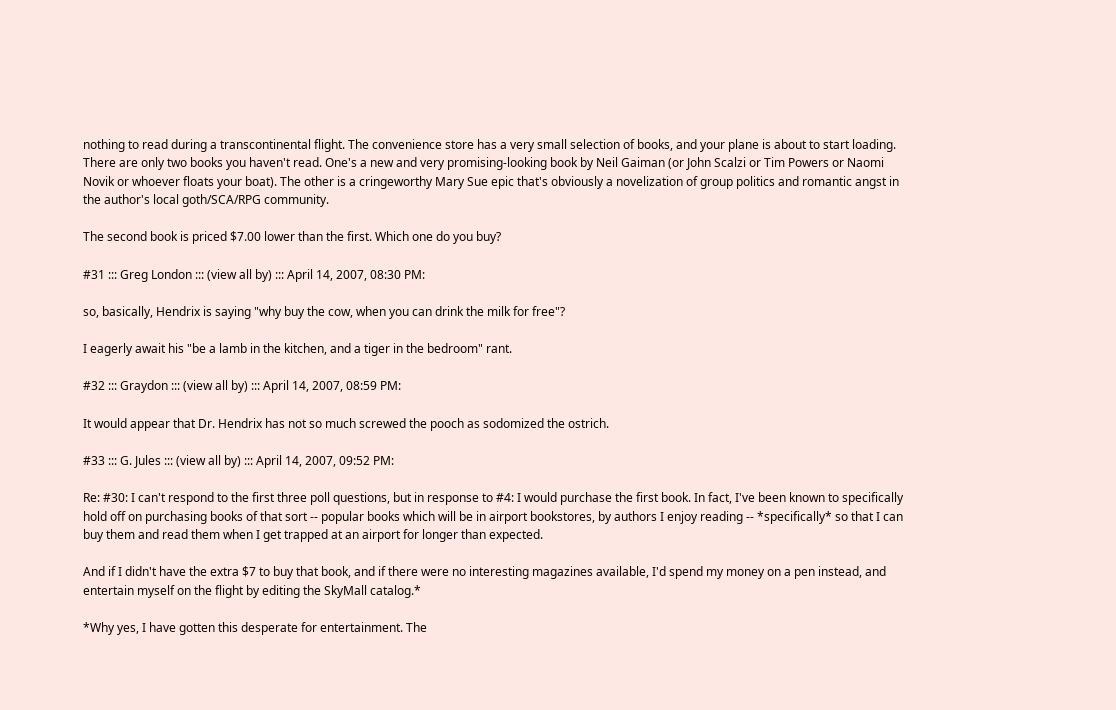nothing to read during a transcontinental flight. The convenience store has a very small selection of books, and your plane is about to start loading. There are only two books you haven't read. One's a new and very promising-looking book by Neil Gaiman (or John Scalzi or Tim Powers or Naomi Novik or whoever floats your boat). The other is a cringeworthy Mary Sue epic that's obviously a novelization of group politics and romantic angst in the author's local goth/SCA/RPG community.

The second book is priced $7.00 lower than the first. Which one do you buy?

#31 ::: Greg London ::: (view all by) ::: April 14, 2007, 08:30 PM:

so, basically, Hendrix is saying "why buy the cow, when you can drink the milk for free"?

I eagerly await his "be a lamb in the kitchen, and a tiger in the bedroom" rant.

#32 ::: Graydon ::: (view all by) ::: April 14, 2007, 08:59 PM:

It would appear that Dr. Hendrix has not so much screwed the pooch as sodomized the ostrich.

#33 ::: G. Jules ::: (view all by) ::: April 14, 2007, 09:52 PM:

Re: #30: I can't respond to the first three poll questions, but in response to #4: I would purchase the first book. In fact, I've been known to specifically hold off on purchasing books of that sort -- popular books which will be in airport bookstores, by authors I enjoy reading -- *specifically* so that I can buy them and read them when I get trapped at an airport for longer than expected.

And if I didn't have the extra $7 to buy that book, and if there were no interesting magazines available, I'd spend my money on a pen instead, and entertain myself on the flight by editing the SkyMall catalog.*

*Why yes, I have gotten this desperate for entertainment. The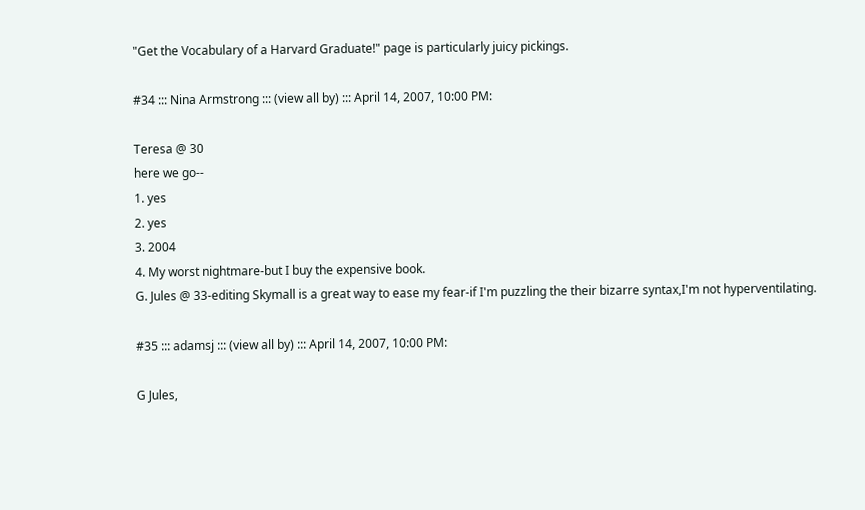"Get the Vocabulary of a Harvard Graduate!" page is particularly juicy pickings.

#34 ::: Nina Armstrong ::: (view all by) ::: April 14, 2007, 10:00 PM:

Teresa @ 30
here we go--
1. yes
2. yes
3. 2004
4. My worst nightmare-but I buy the expensive book.
G. Jules @ 33-editing Skymall is a great way to ease my fear-if I'm puzzling the their bizarre syntax,I'm not hyperventilating.

#35 ::: adamsj ::: (view all by) ::: April 14, 2007, 10:00 PM:

G Jules,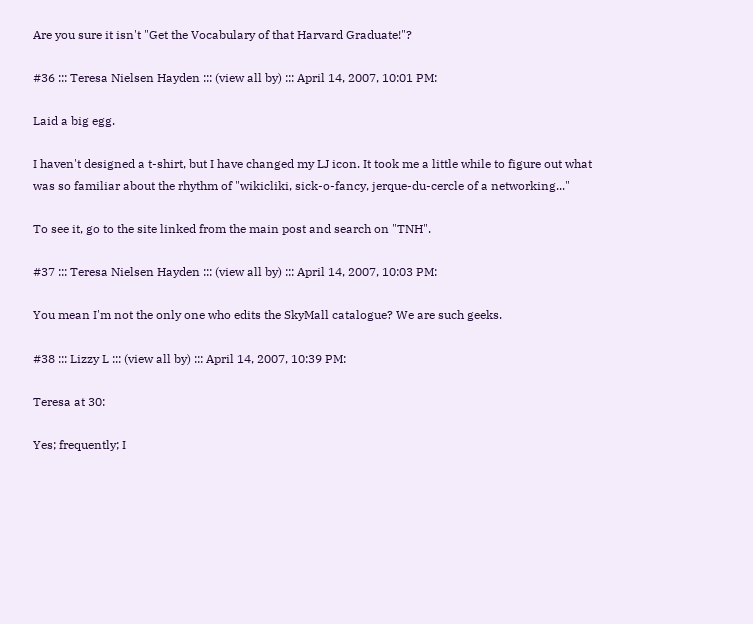Are you sure it isn't "Get the Vocabulary of that Harvard Graduate!"?

#36 ::: Teresa Nielsen Hayden ::: (view all by) ::: April 14, 2007, 10:01 PM:

Laid a big egg.

I haven't designed a t-shirt, but I have changed my LJ icon. It took me a little while to figure out what was so familiar about the rhythm of "wikicliki, sick-o-fancy, jerque-du-cercle of a networking..."

To see it, go to the site linked from the main post and search on "TNH".

#37 ::: Teresa Nielsen Hayden ::: (view all by) ::: April 14, 2007, 10:03 PM:

You mean I'm not the only one who edits the SkyMall catalogue? We are such geeks.

#38 ::: Lizzy L ::: (view all by) ::: April 14, 2007, 10:39 PM:

Teresa at 30:

Yes; frequently; I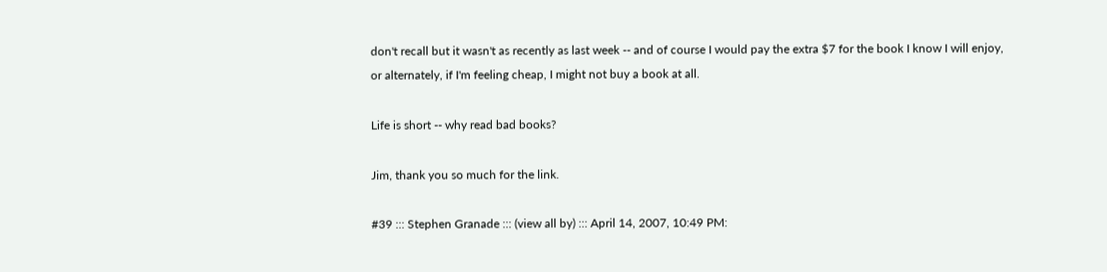don't recall but it wasn't as recently as last week -- and of course I would pay the extra $7 for the book I know I will enjoy, or alternately, if I'm feeling cheap, I might not buy a book at all.

Life is short -- why read bad books?

Jim, thank you so much for the link.

#39 ::: Stephen Granade ::: (view all by) ::: April 14, 2007, 10:49 PM: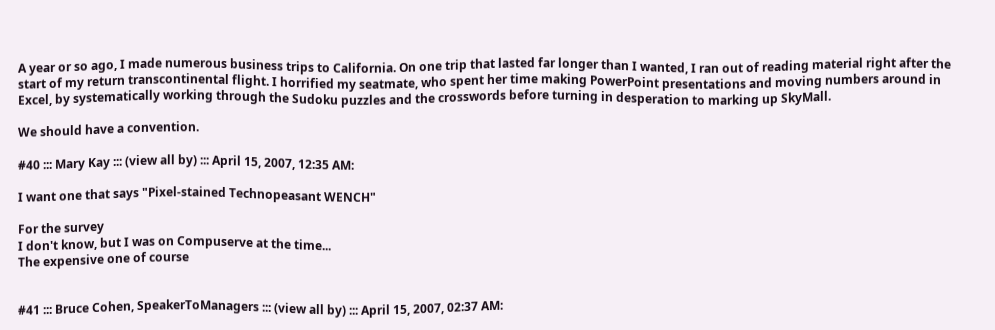A year or so ago, I made numerous business trips to California. On one trip that lasted far longer than I wanted, I ran out of reading material right after the start of my return transcontinental flight. I horrified my seatmate, who spent her time making PowerPoint presentations and moving numbers around in Excel, by systematically working through the Sudoku puzzles and the crosswords before turning in desperation to marking up SkyMall.

We should have a convention.

#40 ::: Mary Kay ::: (view all by) ::: April 15, 2007, 12:35 AM:

I want one that says "Pixel-stained Technopeasant WENCH"

For the survey
I don't know, but I was on Compuserve at the time...
The expensive one of course


#41 ::: Bruce Cohen, SpeakerToManagers ::: (view all by) ::: April 15, 2007, 02:37 AM: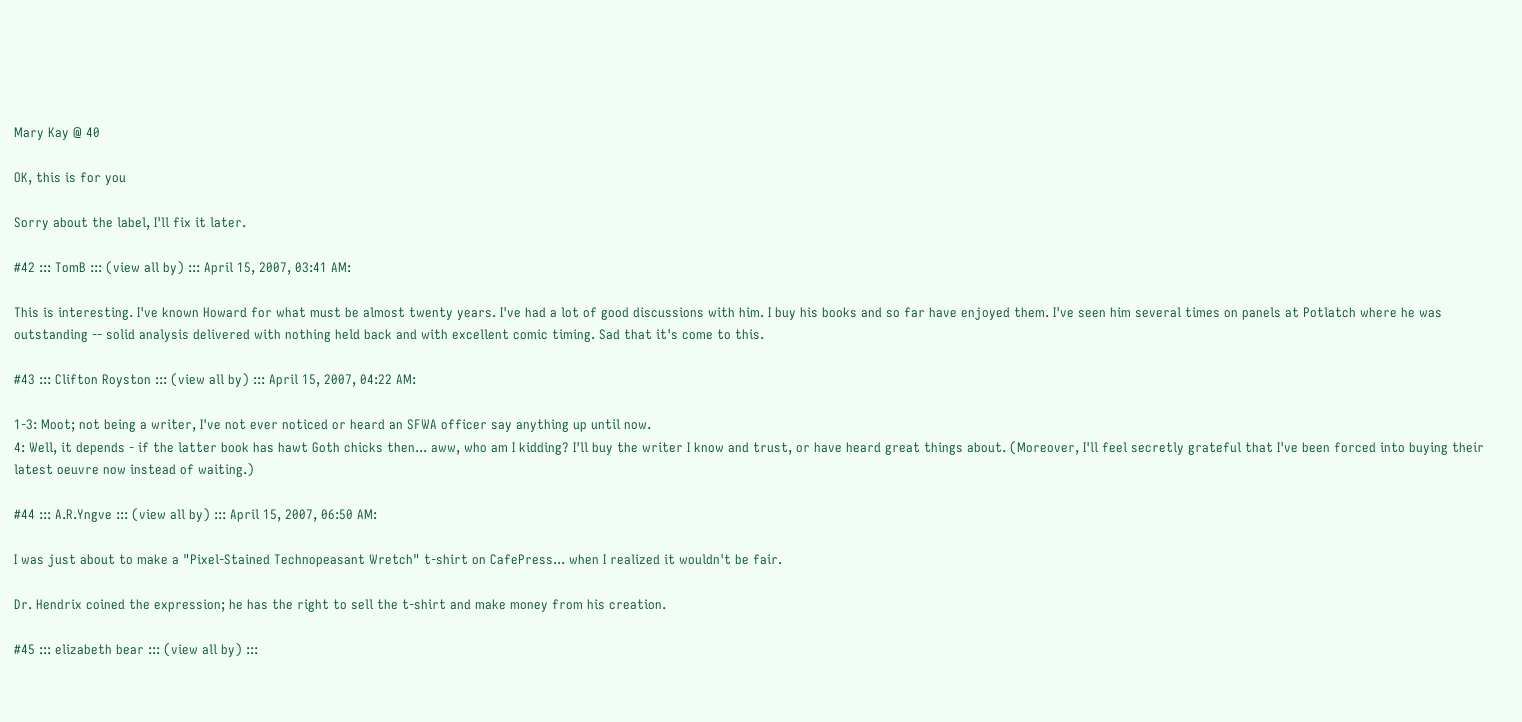Mary Kay @ 40

OK, this is for you

Sorry about the label, I'll fix it later.

#42 ::: TomB ::: (view all by) ::: April 15, 2007, 03:41 AM:

This is interesting. I've known Howard for what must be almost twenty years. I've had a lot of good discussions with him. I buy his books and so far have enjoyed them. I've seen him several times on panels at Potlatch where he was outstanding -- solid analysis delivered with nothing held back and with excellent comic timing. Sad that it's come to this.

#43 ::: Clifton Royston ::: (view all by) ::: April 15, 2007, 04:22 AM:

1-3: Moot; not being a writer, I've not ever noticed or heard an SFWA officer say anything up until now.
4: Well, it depends - if the latter book has hawt Goth chicks then... aww, who am I kidding? I'll buy the writer I know and trust, or have heard great things about. (Moreover, I'll feel secretly grateful that I've been forced into buying their latest oeuvre now instead of waiting.)

#44 ::: A.R.Yngve ::: (view all by) ::: April 15, 2007, 06:50 AM:

I was just about to make a "Pixel-Stained Technopeasant Wretch" t-shirt on CafePress... when I realized it wouldn't be fair.

Dr. Hendrix coined the expression; he has the right to sell the t-shirt and make money from his creation.

#45 ::: elizabeth bear ::: (view all by) :::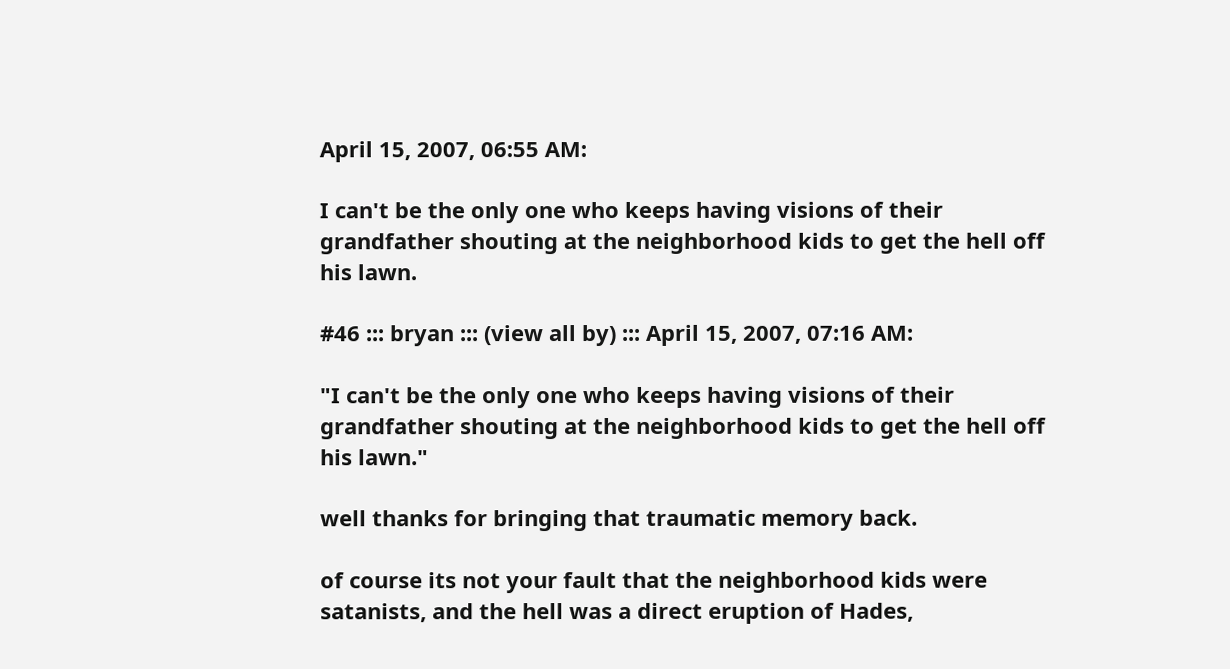April 15, 2007, 06:55 AM:

I can't be the only one who keeps having visions of their grandfather shouting at the neighborhood kids to get the hell off his lawn.

#46 ::: bryan ::: (view all by) ::: April 15, 2007, 07:16 AM:

"I can't be the only one who keeps having visions of their grandfather shouting at the neighborhood kids to get the hell off his lawn."

well thanks for bringing that traumatic memory back.

of course its not your fault that the neighborhood kids were satanists, and the hell was a direct eruption of Hades,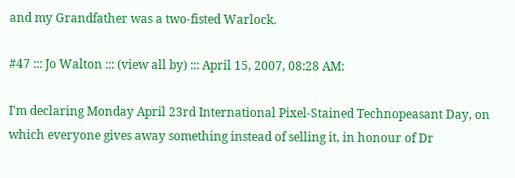and my Grandfather was a two-fisted Warlock.

#47 ::: Jo Walton ::: (view all by) ::: April 15, 2007, 08:28 AM:

I'm declaring Monday April 23rd International Pixel-Stained Technopeasant Day, on which everyone gives away something instead of selling it, in honour of Dr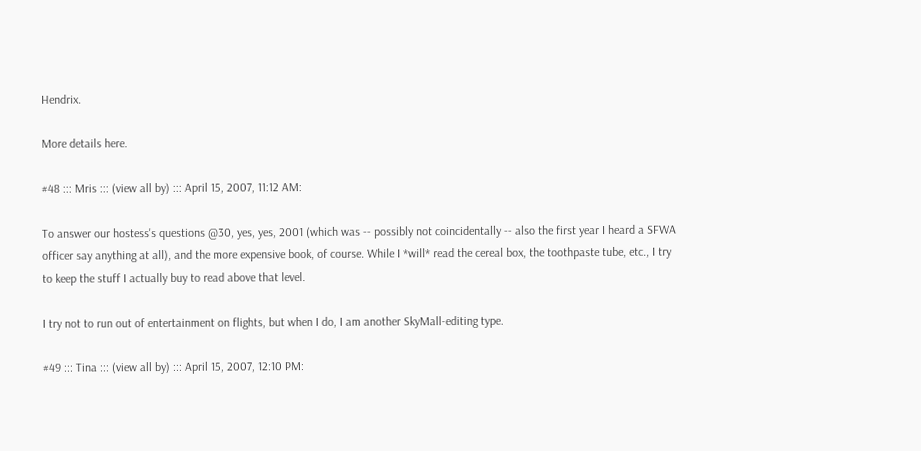Hendrix.

More details here.

#48 ::: Mris ::: (view all by) ::: April 15, 2007, 11:12 AM:

To answer our hostess's questions @30, yes, yes, 2001 (which was -- possibly not coincidentally -- also the first year I heard a SFWA officer say anything at all), and the more expensive book, of course. While I *will* read the cereal box, the toothpaste tube, etc., I try to keep the stuff I actually buy to read above that level.

I try not to run out of entertainment on flights, but when I do, I am another SkyMall-editing type.

#49 ::: Tina ::: (view all by) ::: April 15, 2007, 12:10 PM: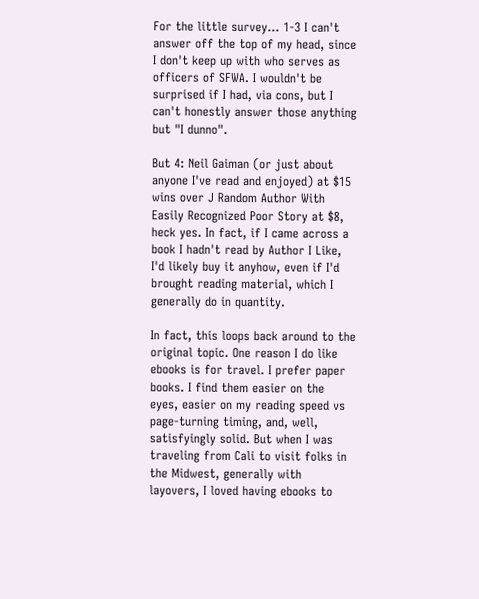For the little survey... 1-3 I can't answer off the top of my head, since I don't keep up with who serves as officers of SFWA. I wouldn't be surprised if I had, via cons, but I can't honestly answer those anything but "I dunno".

But 4: Neil Gaiman (or just about anyone I've read and enjoyed) at $15 wins over J Random Author With Easily Recognized Poor Story at $8, heck yes. In fact, if I came across a book I hadn't read by Author I Like, I'd likely buy it anyhow, even if I'd brought reading material, which I generally do in quantity.

In fact, this loops back around to the original topic. One reason I do like ebooks is for travel. I prefer paper books. I find them easier on the eyes, easier on my reading speed vs page-turning timing, and, well, satisfyingly solid. But when I was traveling from Cali to visit folks in the Midwest, generally with layovers, I loved having ebooks to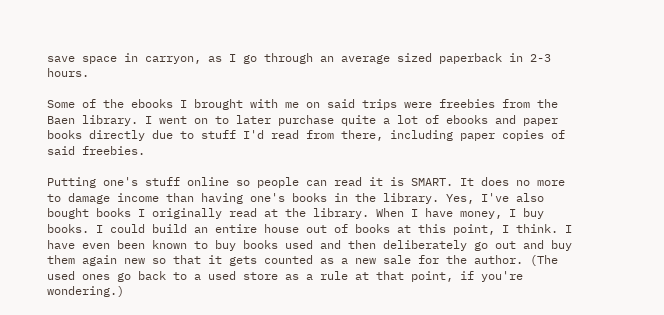save space in carryon, as I go through an average sized paperback in 2-3 hours.

Some of the ebooks I brought with me on said trips were freebies from the Baen library. I went on to later purchase quite a lot of ebooks and paper books directly due to stuff I'd read from there, including paper copies of said freebies.

Putting one's stuff online so people can read it is SMART. It does no more to damage income than having one's books in the library. Yes, I've also bought books I originally read at the library. When I have money, I buy books. I could build an entire house out of books at this point, I think. I have even been known to buy books used and then deliberately go out and buy them again new so that it gets counted as a new sale for the author. (The used ones go back to a used store as a rule at that point, if you're wondering.)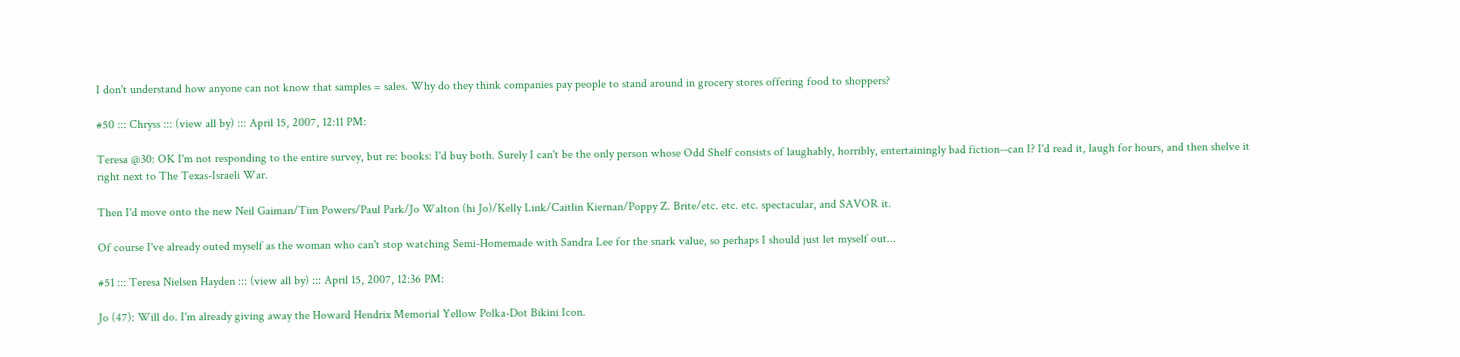I don't understand how anyone can not know that samples = sales. Why do they think companies pay people to stand around in grocery stores offering food to shoppers?

#50 ::: Chryss ::: (view all by) ::: April 15, 2007, 12:11 PM:

Teresa @30: OK I'm not responding to the entire survey, but re: books: I'd buy both. Surely I can't be the only person whose Odd Shelf consists of laughably, horribly, entertainingly bad fiction--can I? I'd read it, laugh for hours, and then shelve it right next to The Texas-Israeli War.

Then I'd move onto the new Neil Gaiman/Tim Powers/Paul Park/Jo Walton (hi Jo)/Kelly Link/Caitlin Kiernan/Poppy Z. Brite/etc. etc. etc. spectacular, and SAVOR it.

Of course I've already outed myself as the woman who can't stop watching Semi-Homemade with Sandra Lee for the snark value, so perhaps I should just let myself out...

#51 ::: Teresa Nielsen Hayden ::: (view all by) ::: April 15, 2007, 12:36 PM:

Jo (47): Will do. I'm already giving away the Howard Hendrix Memorial Yellow Polka-Dot Bikini Icon.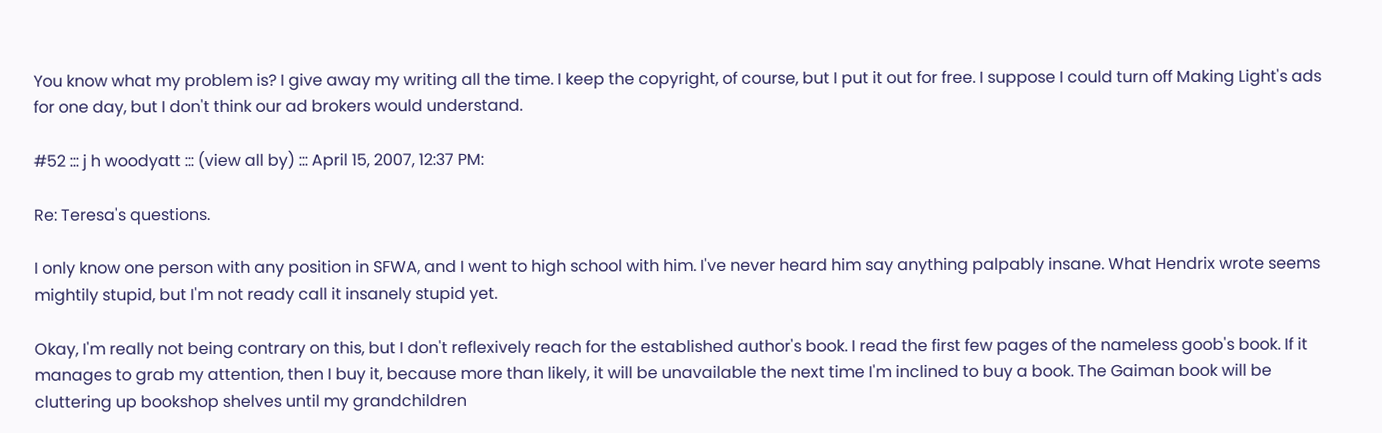You know what my problem is? I give away my writing all the time. I keep the copyright, of course, but I put it out for free. I suppose I could turn off Making Light's ads for one day, but I don't think our ad brokers would understand.

#52 ::: j h woodyatt ::: (view all by) ::: April 15, 2007, 12:37 PM:

Re: Teresa's questions.

I only know one person with any position in SFWA, and I went to high school with him. I've never heard him say anything palpably insane. What Hendrix wrote seems mightily stupid, but I'm not ready call it insanely stupid yet.

Okay, I'm really not being contrary on this, but I don't reflexively reach for the established author's book. I read the first few pages of the nameless goob's book. If it manages to grab my attention, then I buy it, because more than likely, it will be unavailable the next time I'm inclined to buy a book. The Gaiman book will be cluttering up bookshop shelves until my grandchildren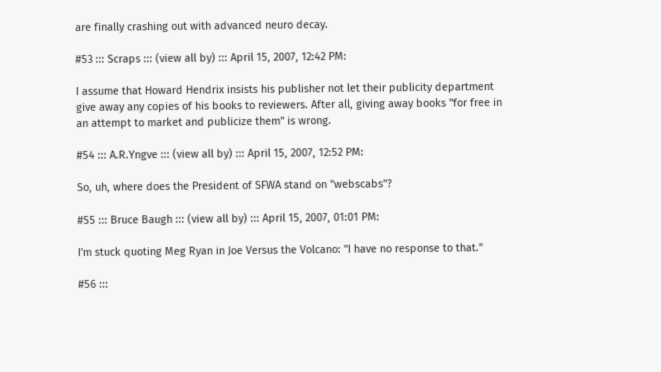are finally crashing out with advanced neuro decay.

#53 ::: Scraps ::: (view all by) ::: April 15, 2007, 12:42 PM:

I assume that Howard Hendrix insists his publisher not let their publicity department give away any copies of his books to reviewers. After all, giving away books "for free in an attempt to market and publicize them" is wrong.

#54 ::: A.R.Yngve ::: (view all by) ::: April 15, 2007, 12:52 PM:

So, uh, where does the President of SFWA stand on "webscabs"?

#55 ::: Bruce Baugh ::: (view all by) ::: April 15, 2007, 01:01 PM:

I'm stuck quoting Meg Ryan in Joe Versus the Volcano: "I have no response to that."

#56 :::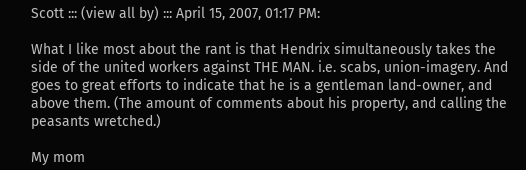Scott ::: (view all by) ::: April 15, 2007, 01:17 PM:

What I like most about the rant is that Hendrix simultaneously takes the side of the united workers against THE MAN. i.e. scabs, union-imagery. And goes to great efforts to indicate that he is a gentleman land-owner, and above them. (The amount of comments about his property, and calling the peasants wretched.)

My mom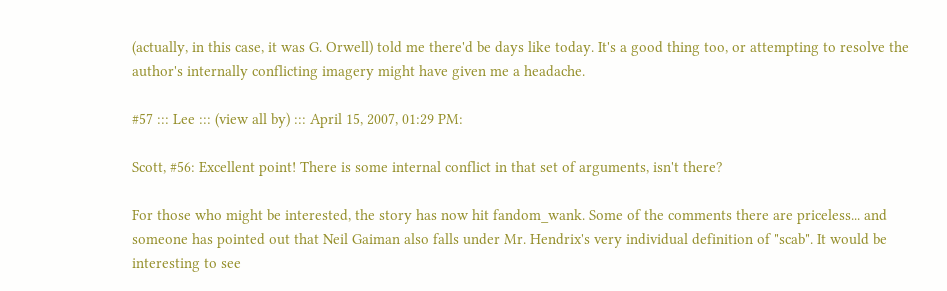(actually, in this case, it was G. Orwell) told me there'd be days like today. It's a good thing too, or attempting to resolve the author's internally conflicting imagery might have given me a headache.

#57 ::: Lee ::: (view all by) ::: April 15, 2007, 01:29 PM:

Scott, #56: Excellent point! There is some internal conflict in that set of arguments, isn't there?

For those who might be interested, the story has now hit fandom_wank. Some of the comments there are priceless... and someone has pointed out that Neil Gaiman also falls under Mr. Hendrix's very individual definition of "scab". It would be interesting to see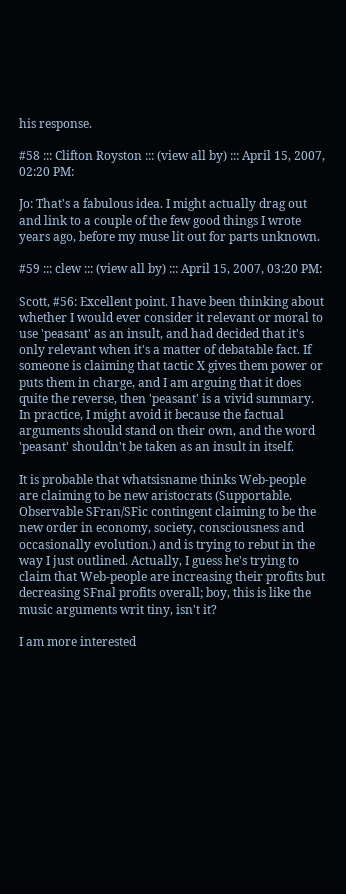his response.

#58 ::: Clifton Royston ::: (view all by) ::: April 15, 2007, 02:20 PM:

Jo: That's a fabulous idea. I might actually drag out and link to a couple of the few good things I wrote years ago, before my muse lit out for parts unknown.

#59 ::: clew ::: (view all by) ::: April 15, 2007, 03:20 PM:

Scott, #56: Excellent point. I have been thinking about whether I would ever consider it relevant or moral to use 'peasant' as an insult, and had decided that it's only relevant when it's a matter of debatable fact. If someone is claiming that tactic X gives them power or puts them in charge, and I am arguing that it does quite the reverse, then 'peasant' is a vivid summary. In practice, I might avoid it because the factual arguments should stand on their own, and the word 'peasant' shouldn't be taken as an insult in itself.

It is probable that whatsisname thinks Web-people are claiming to be new aristocrats (Supportable. Observable SFran/SFic contingent claiming to be the new order in economy, society, consciousness and occasionally evolution.) and is trying to rebut in the way I just outlined. Actually, I guess he's trying to claim that Web-people are increasing their profits but decreasing SFnal profits overall; boy, this is like the music arguments writ tiny, isn't it?

I am more interested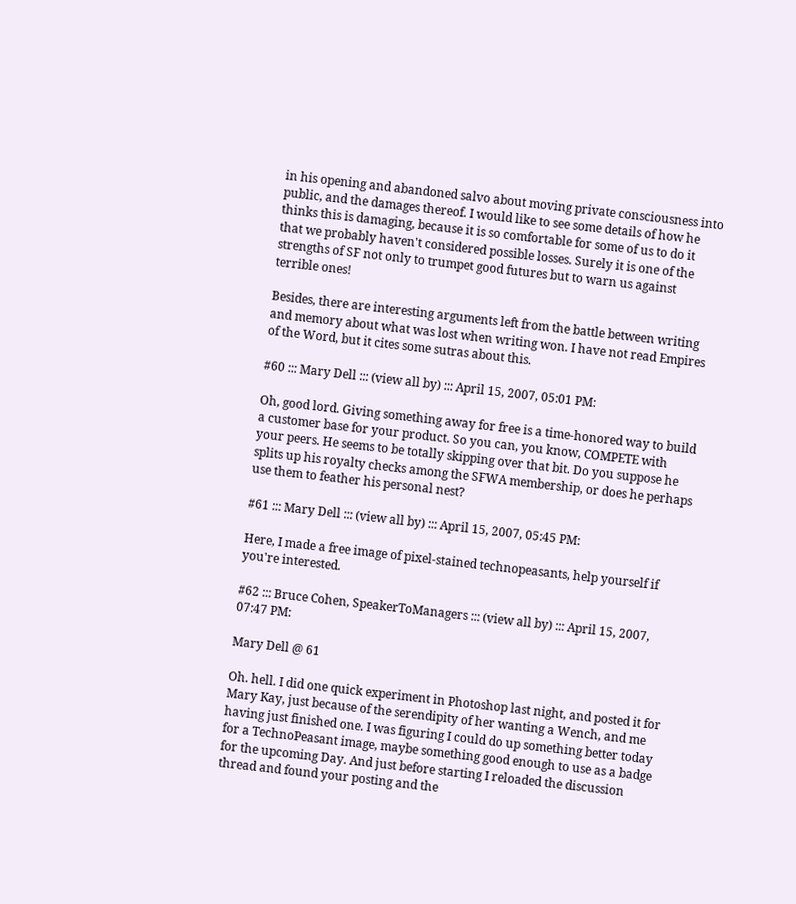in his opening and abandoned salvo about moving private consciousness into public, and the damages thereof. I would like to see some details of how he thinks this is damaging, because it is so comfortable for some of us to do it that we probably haven't considered possible losses. Surely it is one of the strengths of SF not only to trumpet good futures but to warn us against terrible ones!

Besides, there are interesting arguments left from the battle between writing and memory about what was lost when writing won. I have not read Empires of the Word, but it cites some sutras about this.

#60 ::: Mary Dell ::: (view all by) ::: April 15, 2007, 05:01 PM:

Oh, good lord. Giving something away for free is a time-honored way to build a customer base for your product. So you can, you know, COMPETE with your peers. He seems to be totally skipping over that bit. Do you suppose he splits up his royalty checks among the SFWA membership, or does he perhaps use them to feather his personal nest?

#61 ::: Mary Dell ::: (view all by) ::: April 15, 2007, 05:45 PM:

Here, I made a free image of pixel-stained technopeasants, help yourself if you're interested.

#62 ::: Bruce Cohen, SpeakerToManagers ::: (view all by) ::: April 15, 2007, 07:47 PM:

Mary Dell @ 61

Oh. hell. I did one quick experiment in Photoshop last night, and posted it for Mary Kay, just because of the serendipity of her wanting a Wench, and me having just finished one. I was figuring I could do up something better today for a TechnoPeasant image, maybe something good enough to use as a badge for the upcoming Day. And just before starting I reloaded the discussion thread and found your posting and the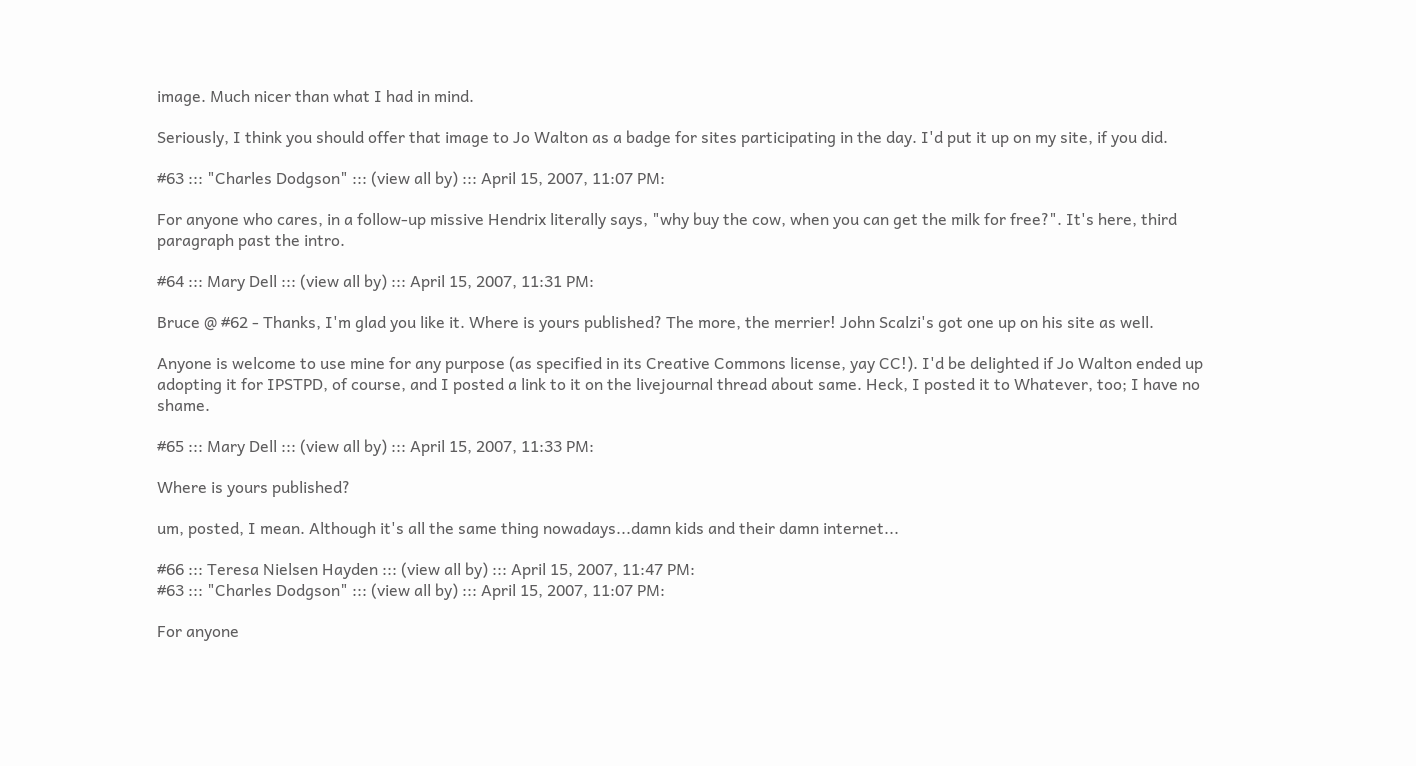image. Much nicer than what I had in mind.

Seriously, I think you should offer that image to Jo Walton as a badge for sites participating in the day. I'd put it up on my site, if you did.

#63 ::: "Charles Dodgson" ::: (view all by) ::: April 15, 2007, 11:07 PM:

For anyone who cares, in a follow-up missive Hendrix literally says, "why buy the cow, when you can get the milk for free?". It's here, third paragraph past the intro.

#64 ::: Mary Dell ::: (view all by) ::: April 15, 2007, 11:31 PM:

Bruce @ #62 - Thanks, I'm glad you like it. Where is yours published? The more, the merrier! John Scalzi's got one up on his site as well.

Anyone is welcome to use mine for any purpose (as specified in its Creative Commons license, yay CC!). I'd be delighted if Jo Walton ended up adopting it for IPSTPD, of course, and I posted a link to it on the livejournal thread about same. Heck, I posted it to Whatever, too; I have no shame.

#65 ::: Mary Dell ::: (view all by) ::: April 15, 2007, 11:33 PM:

Where is yours published?

um, posted, I mean. Although it's all the same thing nowadays...damn kids and their damn internet...

#66 ::: Teresa Nielsen Hayden ::: (view all by) ::: April 15, 2007, 11:47 PM:
#63 ::: "Charles Dodgson" ::: (view all by) ::: April 15, 2007, 11:07 PM:

For anyone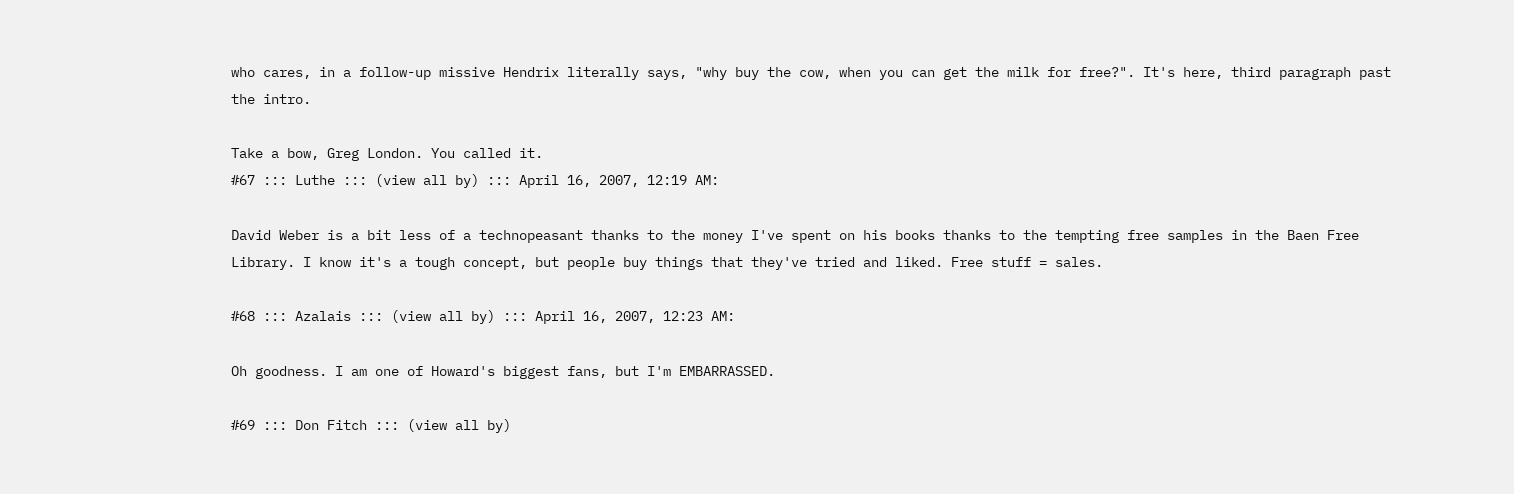who cares, in a follow-up missive Hendrix literally says, "why buy the cow, when you can get the milk for free?". It's here, third paragraph past the intro.

Take a bow, Greg London. You called it.
#67 ::: Luthe ::: (view all by) ::: April 16, 2007, 12:19 AM:

David Weber is a bit less of a technopeasant thanks to the money I've spent on his books thanks to the tempting free samples in the Baen Free Library. I know it's a tough concept, but people buy things that they've tried and liked. Free stuff = sales.

#68 ::: Azalais ::: (view all by) ::: April 16, 2007, 12:23 AM:

Oh goodness. I am one of Howard's biggest fans, but I'm EMBARRASSED.

#69 ::: Don Fitch ::: (view all by)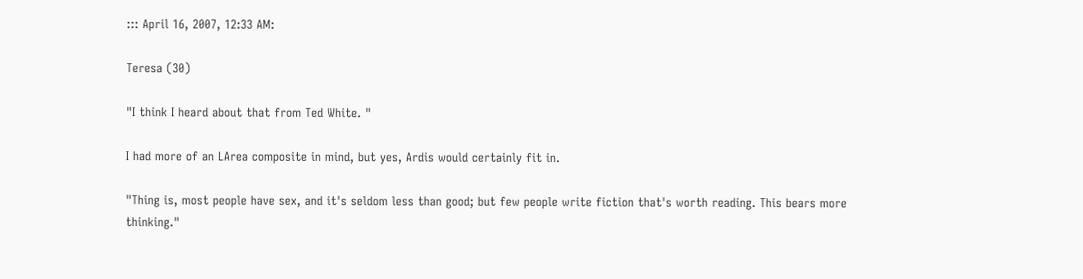::: April 16, 2007, 12:33 AM:

Teresa (30)

"I think I heard about that from Ted White. "

I had more of an LArea composite in mind, but yes, Ardis would certainly fit in.

"Thing is, most people have sex, and it's seldom less than good; but few people write fiction that's worth reading. This bears more thinking."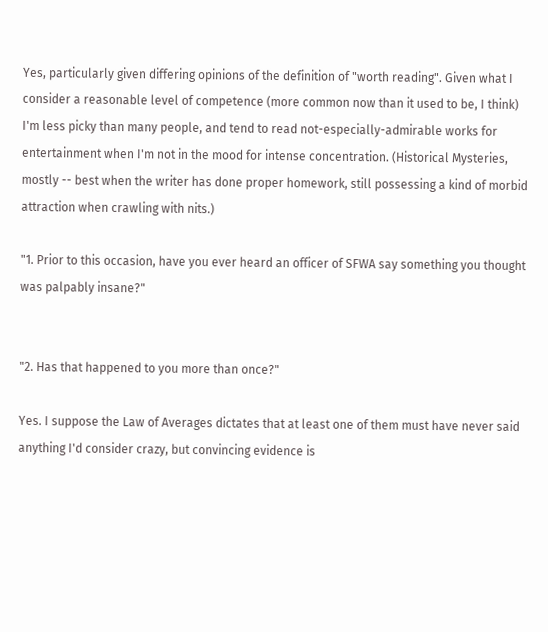Yes, particularly given differing opinions of the definition of "worth reading". Given what I consider a reasonable level of competence (more common now than it used to be, I think) I'm less picky than many people, and tend to read not-especially-admirable works for entertainment when I'm not in the mood for intense concentration. (Historical Mysteries, mostly -- best when the writer has done proper homework, still possessing a kind of morbid attraction when crawling with nits.)

"1. Prior to this occasion, have you ever heard an officer of SFWA say something you thought was palpably insane?"


"2. Has that happened to you more than once?"

Yes. I suppose the Law of Averages dictates that at least one of them must have never said anything I'd consider crazy, but convincing evidence is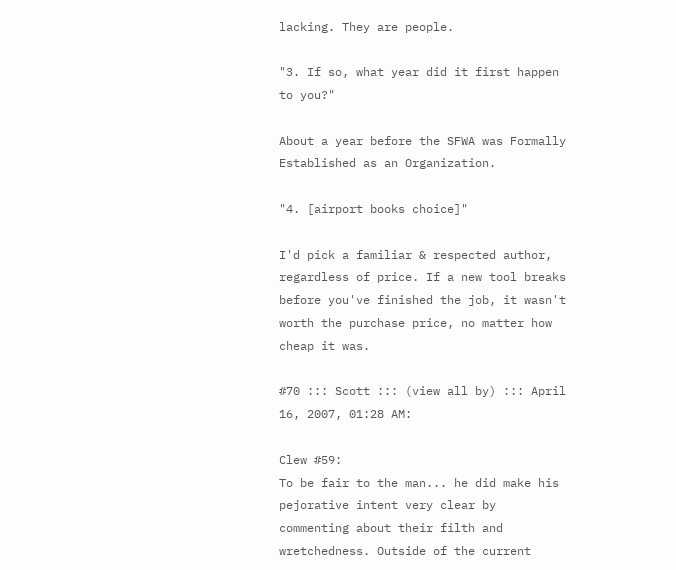lacking. They are people.

"3. If so, what year did it first happen to you?"

About a year before the SFWA was Formally Established as an Organization.

"4. [airport books choice]"

I'd pick a familiar & respected author, regardless of price. If a new tool breaks before you've finished the job, it wasn't worth the purchase price, no matter how cheap it was.

#70 ::: Scott ::: (view all by) ::: April 16, 2007, 01:28 AM:

Clew #59:
To be fair to the man... he did make his pejorative intent very clear by commenting about their filth and wretchedness. Outside of the current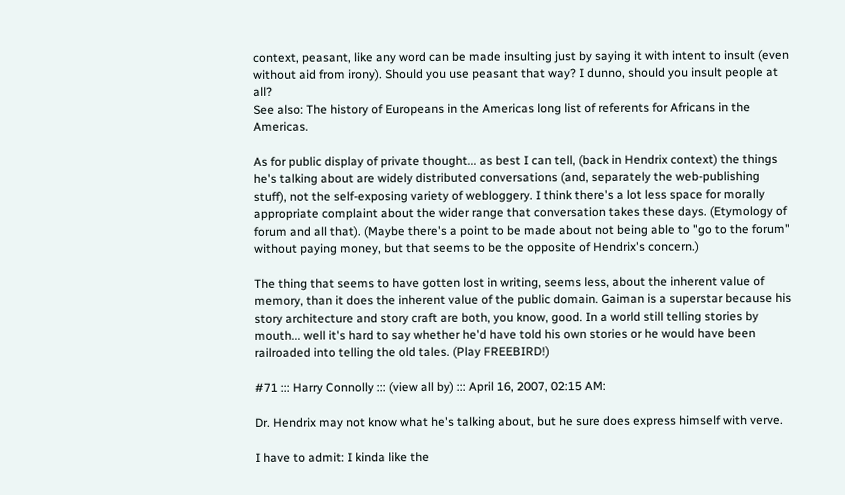context, peasant, like any word can be made insulting just by saying it with intent to insult (even without aid from irony). Should you use peasant that way? I dunno, should you insult people at all?
See also: The history of Europeans in the Americas long list of referents for Africans in the Americas.

As for public display of private thought... as best I can tell, (back in Hendrix context) the things he's talking about are widely distributed conversations (and, separately the web-publishing stuff), not the self-exposing variety of webloggery. I think there's a lot less space for morally appropriate complaint about the wider range that conversation takes these days. (Etymology of forum and all that). (Maybe there's a point to be made about not being able to "go to the forum" without paying money, but that seems to be the opposite of Hendrix's concern.)

The thing that seems to have gotten lost in writing, seems less, about the inherent value of memory, than it does the inherent value of the public domain. Gaiman is a superstar because his story architecture and story craft are both, you know, good. In a world still telling stories by mouth... well it's hard to say whether he'd have told his own stories or he would have been railroaded into telling the old tales. (Play FREEBIRD!)

#71 ::: Harry Connolly ::: (view all by) ::: April 16, 2007, 02:15 AM:

Dr. Hendrix may not know what he's talking about, but he sure does express himself with verve.

I have to admit: I kinda like the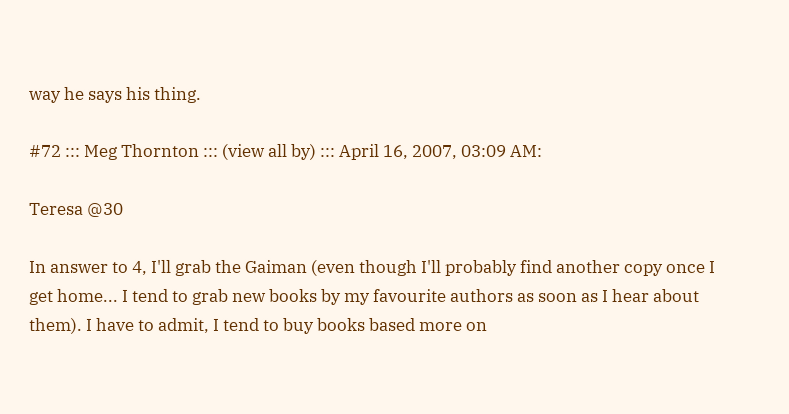way he says his thing.

#72 ::: Meg Thornton ::: (view all by) ::: April 16, 2007, 03:09 AM:

Teresa @30

In answer to 4, I'll grab the Gaiman (even though I'll probably find another copy once I get home... I tend to grab new books by my favourite authors as soon as I hear about them). I have to admit, I tend to buy books based more on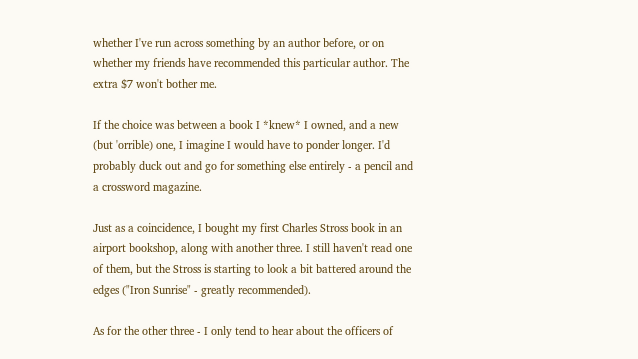whether I've run across something by an author before, or on whether my friends have recommended this particular author. The extra $7 won't bother me.

If the choice was between a book I *knew* I owned, and a new (but 'orrible) one, I imagine I would have to ponder longer. I'd probably duck out and go for something else entirely - a pencil and a crossword magazine.

Just as a coincidence, I bought my first Charles Stross book in an airport bookshop, along with another three. I still haven't read one of them, but the Stross is starting to look a bit battered around the edges ("Iron Sunrise" - greatly recommended).

As for the other three - I only tend to hear about the officers of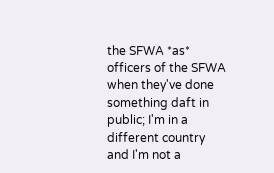the SFWA *as* officers of the SFWA when they've done something daft in public; I'm in a different country and I'm not a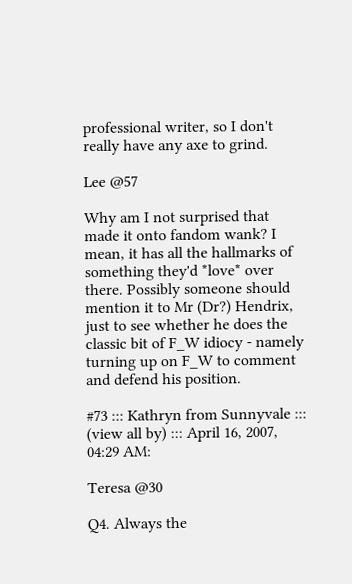professional writer, so I don't really have any axe to grind.

Lee @57

Why am I not surprised that made it onto fandom wank? I mean, it has all the hallmarks of something they'd *love* over there. Possibly someone should mention it to Mr (Dr?) Hendrix, just to see whether he does the classic bit of F_W idiocy - namely turning up on F_W to comment and defend his position.

#73 ::: Kathryn from Sunnyvale ::: (view all by) ::: April 16, 2007, 04:29 AM:

Teresa @30

Q4. Always the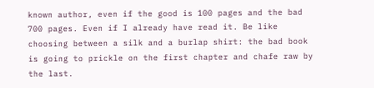known author, even if the good is 100 pages and the bad 700 pages. Even if I already have read it. Be like choosing between a silk and a burlap shirt: the bad book is going to prickle on the first chapter and chafe raw by the last.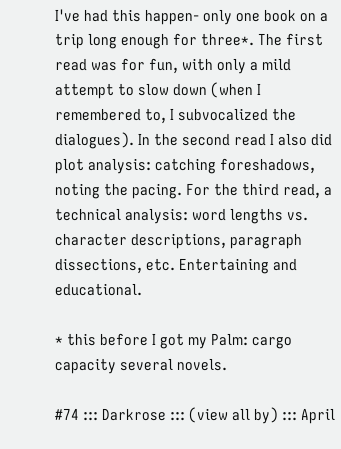I've had this happen- only one book on a trip long enough for three*. The first read was for fun, with only a mild attempt to slow down (when I remembered to, I subvocalized the dialogues). In the second read I also did plot analysis: catching foreshadows, noting the pacing. For the third read, a technical analysis: word lengths vs. character descriptions, paragraph dissections, etc. Entertaining and educational.

* this before I got my Palm: cargo capacity several novels.

#74 ::: Darkrose ::: (view all by) ::: April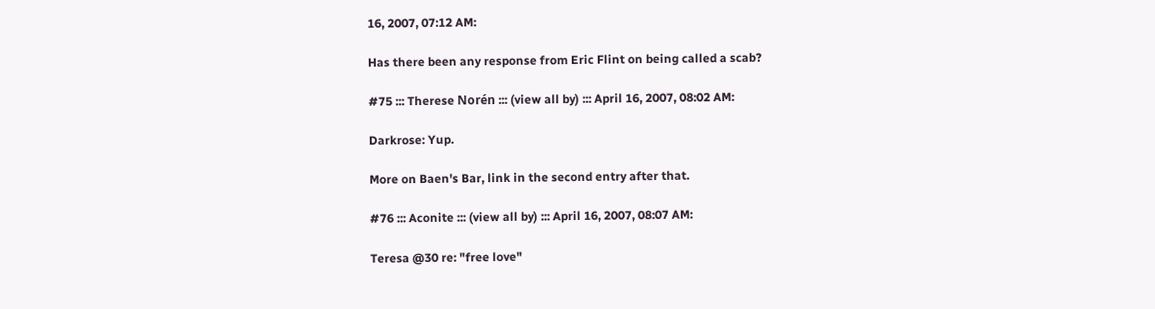16, 2007, 07:12 AM:

Has there been any response from Eric Flint on being called a scab?

#75 ::: Therese Norén ::: (view all by) ::: April 16, 2007, 08:02 AM:

Darkrose: Yup.

More on Baen's Bar, link in the second entry after that.

#76 ::: Aconite ::: (view all by) ::: April 16, 2007, 08:07 AM:

Teresa @30 re: "free love"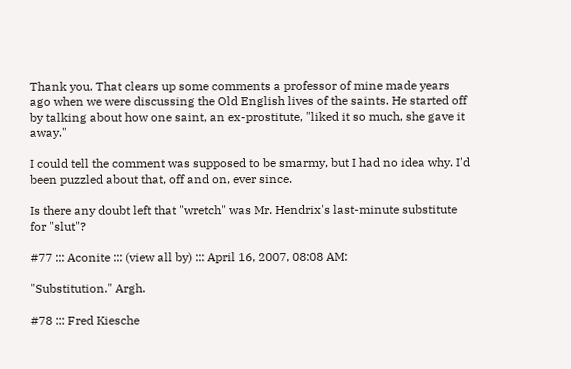Thank you. That clears up some comments a professor of mine made years ago when we were discussing the Old English lives of the saints. He started off by talking about how one saint, an ex-prostitute, "liked it so much, she gave it away."

I could tell the comment was supposed to be smarmy, but I had no idea why. I'd been puzzled about that, off and on, ever since.

Is there any doubt left that "wretch" was Mr. Hendrix's last-minute substitute for "slut"?

#77 ::: Aconite ::: (view all by) ::: April 16, 2007, 08:08 AM:

"Substitution." Argh.

#78 ::: Fred Kiesche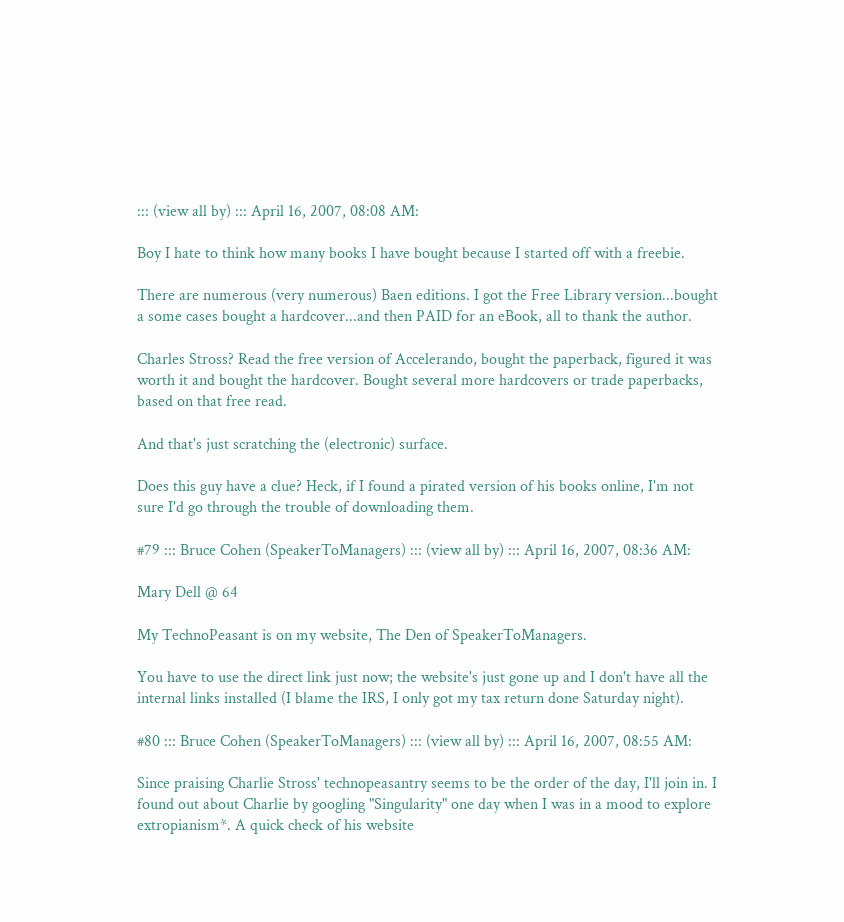::: (view all by) ::: April 16, 2007, 08:08 AM:

Boy I hate to think how many books I have bought because I started off with a freebie.

There are numerous (very numerous) Baen editions. I got the Free Library version...bought a some cases bought a hardcover...and then PAID for an eBook, all to thank the author.

Charles Stross? Read the free version of Accelerando, bought the paperback, figured it was worth it and bought the hardcover. Bought several more hardcovers or trade paperbacks, based on that free read.

And that's just scratching the (electronic) surface.

Does this guy have a clue? Heck, if I found a pirated version of his books online, I'm not sure I'd go through the trouble of downloading them.

#79 ::: Bruce Cohen (SpeakerToManagers) ::: (view all by) ::: April 16, 2007, 08:36 AM:

Mary Dell @ 64

My TechnoPeasant is on my website, The Den of SpeakerToManagers.

You have to use the direct link just now; the website's just gone up and I don't have all the internal links installed (I blame the IRS, I only got my tax return done Saturday night).

#80 ::: Bruce Cohen (SpeakerToManagers) ::: (view all by) ::: April 16, 2007, 08:55 AM:

Since praising Charlie Stross' technopeasantry seems to be the order of the day, I'll join in. I found out about Charlie by googling "Singularity" one day when I was in a mood to explore extropianism*. A quick check of his website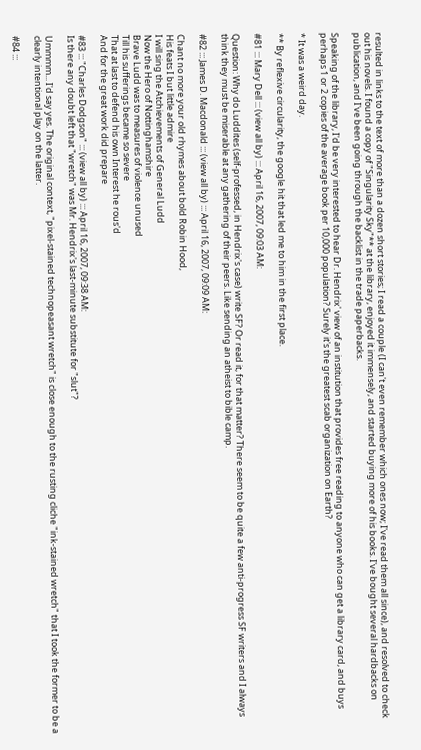resulted in links to the text of more than a dozen short stories; I read a couple (I can't even remember which ones now; I've read them all since), and resolved to check out his novels. I found a copy of "Singularity Sky"** at the library, enjoyed it immensely, and started buying more of his books. I've bought several hardbacks on publication, and I've been going through the backlist in the trade paperbacks.

Speaking of the library, I'd be very interested to hear Dr. Hendrix' view of an institution that provides free reading to anyone who can get a library card, and buys perhaps 1 or 2 copies of the average book per 10,000 population? Surely it's the greatest scab organization on Earth?

* It was a weird day.

** By reflexive circularity, the google hit that led me to him in the first place.

#81 ::: Mary Dell ::: (view all by) ::: April 16, 2007, 09:03 AM:

Question: Why do Luddites (self-professed, in Hendrix's case) write SF? Or read it, for that matter? There seem to be quite a few anti-progress SF writers and I always think they must be miserable at any gathering of their peers. Like sending an atheist to bible camp.

#82 ::: James D. Macdonald ::: (view all by) ::: April 16, 2007, 09:09 AM:

Chant no more your old rhymes about bold Robin Hood,
His feats I but little admire
I will sing the Atchievements of General Ludd
Now the Hero of Nottinghamshire
Brave Ludd was to measures of violence unused
Till his sufferings became so severe
That at last to defend his own Interest he rous'd
And for the great work did prepare

#83 ::: "Charles Dodgson" ::: (view all by) ::: April 16, 2007, 09:38 AM:
Is there any doubt left that "wretch" was Mr. Hendrix's last-minute substitute for "slut"?

Ummmm... I'd say yes. The original context, "pixel-stained technopeasant wretch" is close enough to the rusting cliche "ink-stained wretch" that I took the former to be a clearly intentional play on the latter.

#84 :::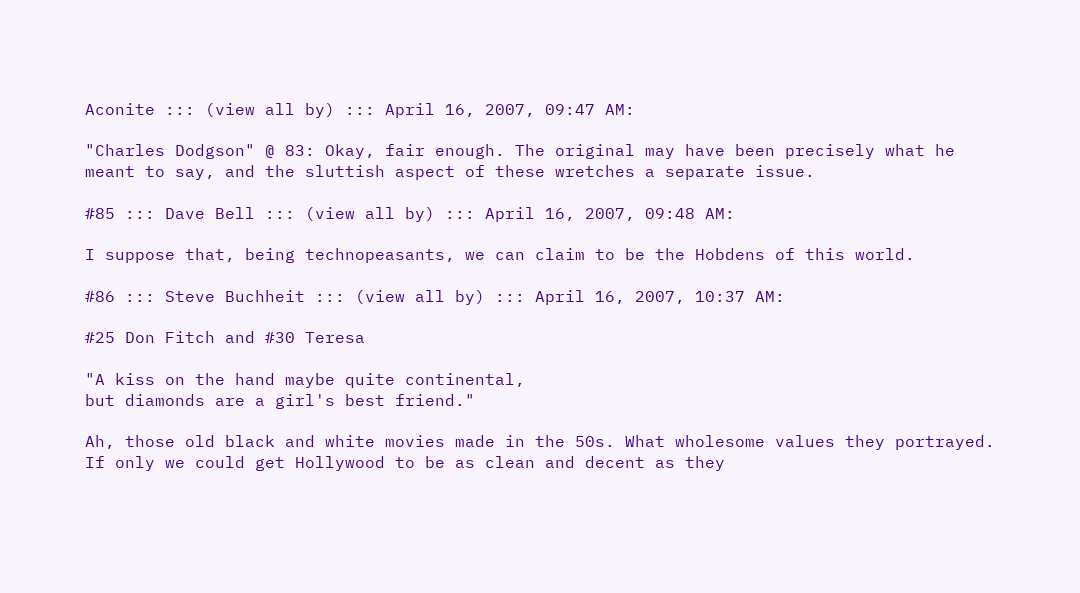Aconite ::: (view all by) ::: April 16, 2007, 09:47 AM:

"Charles Dodgson" @ 83: Okay, fair enough. The original may have been precisely what he meant to say, and the sluttish aspect of these wretches a separate issue.

#85 ::: Dave Bell ::: (view all by) ::: April 16, 2007, 09:48 AM:

I suppose that, being technopeasants, we can claim to be the Hobdens of this world.

#86 ::: Steve Buchheit ::: (view all by) ::: April 16, 2007, 10:37 AM:

#25 Don Fitch and #30 Teresa

"A kiss on the hand maybe quite continental,
but diamonds are a girl's best friend."

Ah, those old black and white movies made in the 50s. What wholesome values they portrayed. If only we could get Hollywood to be as clean and decent as they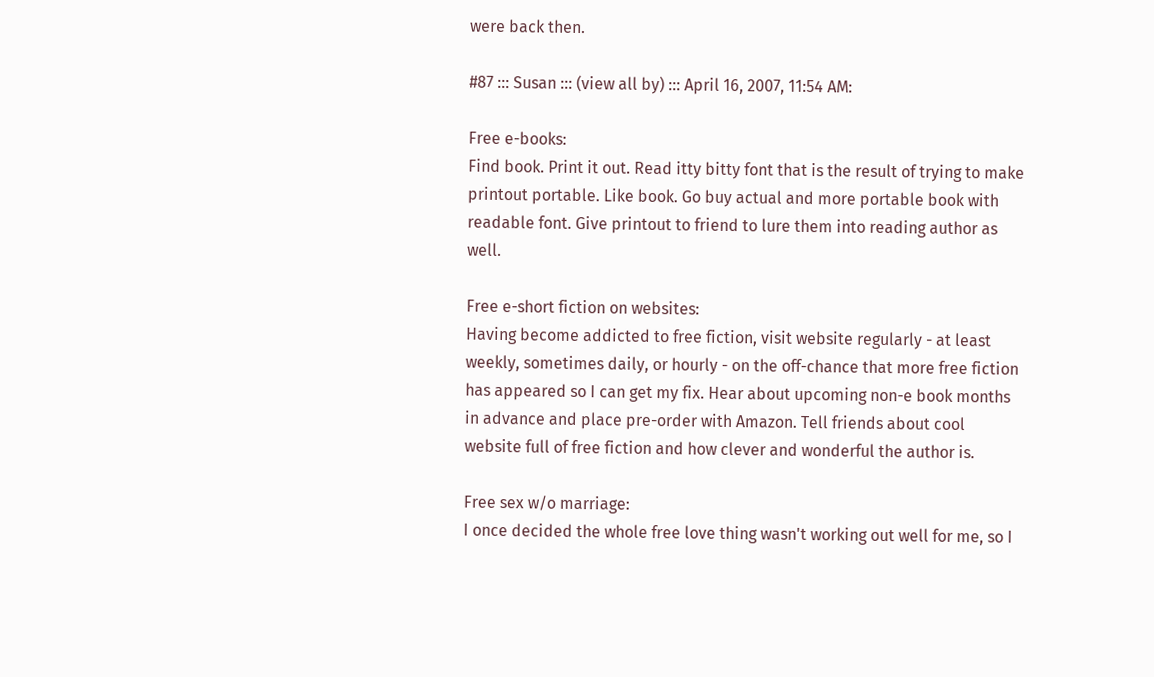were back then.

#87 ::: Susan ::: (view all by) ::: April 16, 2007, 11:54 AM:

Free e-books:
Find book. Print it out. Read itty bitty font that is the result of trying to make printout portable. Like book. Go buy actual and more portable book with readable font. Give printout to friend to lure them into reading author as well.

Free e-short fiction on websites:
Having become addicted to free fiction, visit website regularly - at least weekly, sometimes daily, or hourly - on the off-chance that more free fiction has appeared so I can get my fix. Hear about upcoming non-e book months in advance and place pre-order with Amazon. Tell friends about cool website full of free fiction and how clever and wonderful the author is.

Free sex w/o marriage:
I once decided the whole free love thing wasn't working out well for me, so I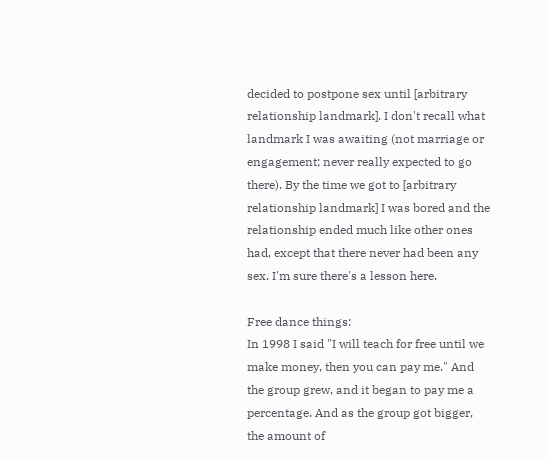decided to postpone sex until [arbitrary relationship landmark]. I don't recall what landmark I was awaiting (not marriage or engagement; never really expected to go there). By the time we got to [arbitrary relationship landmark] I was bored and the relationship ended much like other ones had, except that there never had been any sex. I'm sure there's a lesson here.

Free dance things:
In 1998 I said "I will teach for free until we make money, then you can pay me." And the group grew, and it began to pay me a percentage. And as the group got bigger, the amount of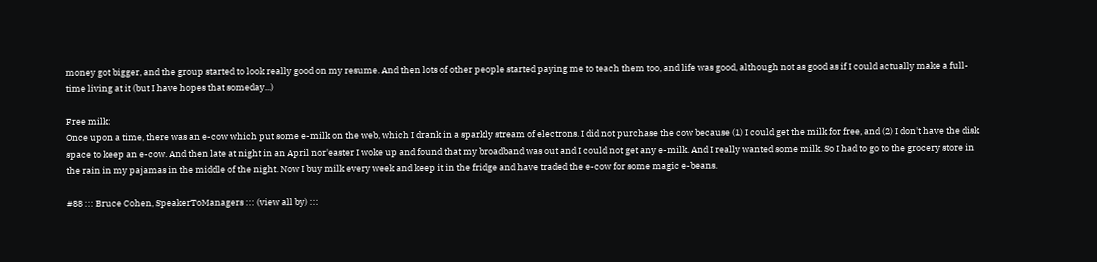money got bigger, and the group started to look really good on my resume. And then lots of other people started paying me to teach them too, and life was good, although not as good as if I could actually make a full-time living at it (but I have hopes that someday...)

Free milk:
Once upon a time, there was an e-cow which put some e-milk on the web, which I drank in a sparkly stream of electrons. I did not purchase the cow because (1) I could get the milk for free, and (2) I don't have the disk space to keep an e-cow. And then late at night in an April nor'easter I woke up and found that my broadband was out and I could not get any e-milk. And I really wanted some milk. So I had to go to the grocery store in the rain in my pajamas in the middle of the night. Now I buy milk every week and keep it in the fridge and have traded the e-cow for some magic e-beans.

#88 ::: Bruce Cohen, SpeakerToManagers ::: (view all by) :::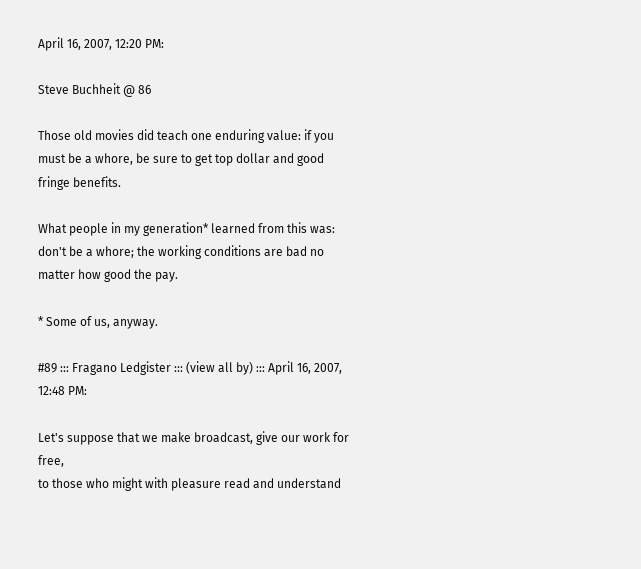April 16, 2007, 12:20 PM:

Steve Buchheit @ 86

Those old movies did teach one enduring value: if you must be a whore, be sure to get top dollar and good fringe benefits.

What people in my generation* learned from this was: don't be a whore; the working conditions are bad no matter how good the pay.

* Some of us, anyway.

#89 ::: Fragano Ledgister ::: (view all by) ::: April 16, 2007, 12:48 PM:

Let's suppose that we make broadcast, give our work for free,
to those who might with pleasure read and understand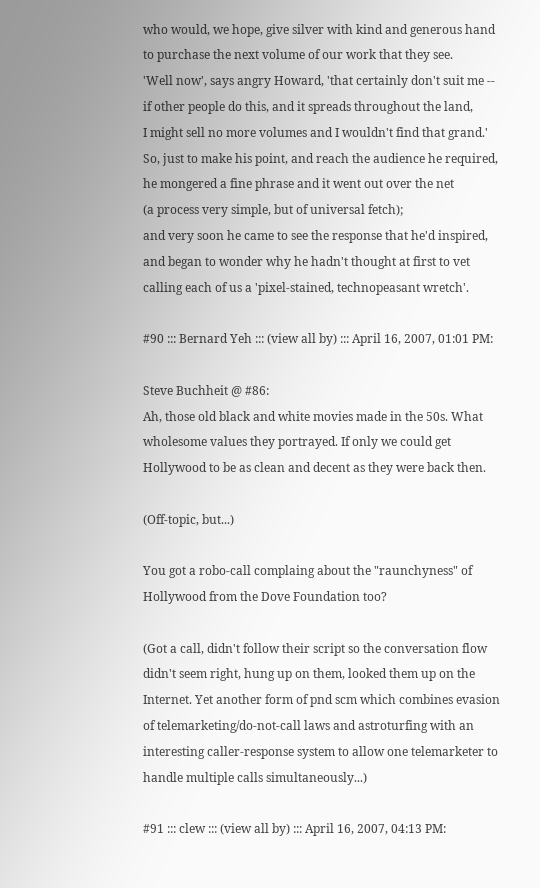who would, we hope, give silver with kind and generous hand
to purchase the next volume of our work that they see.
'Well now', says angry Howard, 'that certainly don't suit me --
if other people do this, and it spreads throughout the land,
I might sell no more volumes and I wouldn't find that grand.'
So, just to make his point, and reach the audience he required,
he mongered a fine phrase and it went out over the net
(a process very simple, but of universal fetch);
and very soon he came to see the response that he'd inspired,
and began to wonder why he hadn't thought at first to vet
calling each of us a 'pixel-stained, technopeasant wretch'.

#90 ::: Bernard Yeh ::: (view all by) ::: April 16, 2007, 01:01 PM:

Steve Buchheit @ #86:
Ah, those old black and white movies made in the 50s. What wholesome values they portrayed. If only we could get Hollywood to be as clean and decent as they were back then.

(Off-topic, but...)

You got a robo-call complaing about the "raunchyness" of Hollywood from the Dove Foundation too?

(Got a call, didn't follow their script so the conversation flow didn't seem right, hung up on them, looked them up on the Internet. Yet another form of pnd scm which combines evasion of telemarketing/do-not-call laws and astroturfing with an interesting caller-response system to allow one telemarketer to handle multiple calls simultaneously...)

#91 ::: clew ::: (view all by) ::: April 16, 2007, 04:13 PM: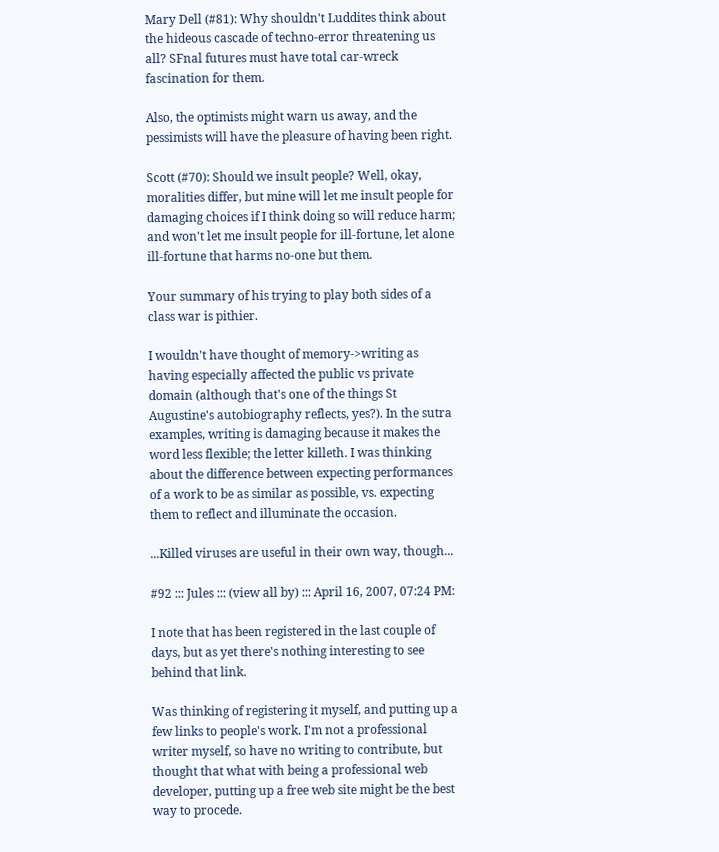Mary Dell (#81): Why shouldn't Luddites think about the hideous cascade of techno-error threatening us all? SFnal futures must have total car-wreck fascination for them.

Also, the optimists might warn us away, and the pessimists will have the pleasure of having been right.

Scott (#70): Should we insult people? Well, okay, moralities differ, but mine will let me insult people for damaging choices if I think doing so will reduce harm; and won't let me insult people for ill-fortune, let alone ill-fortune that harms no-one but them.

Your summary of his trying to play both sides of a class war is pithier.

I wouldn't have thought of memory->writing as having especially affected the public vs private domain (although that's one of the things St Augustine's autobiography reflects, yes?). In the sutra examples, writing is damaging because it makes the word less flexible; the letter killeth. I was thinking about the difference between expecting performances of a work to be as similar as possible, vs. expecting them to reflect and illuminate the occasion.

...Killed viruses are useful in their own way, though...

#92 ::: Jules ::: (view all by) ::: April 16, 2007, 07:24 PM:

I note that has been registered in the last couple of days, but as yet there's nothing interesting to see behind that link.

Was thinking of registering it myself, and putting up a few links to people's work. I'm not a professional writer myself, so have no writing to contribute, but thought that what with being a professional web developer, putting up a free web site might be the best way to procede.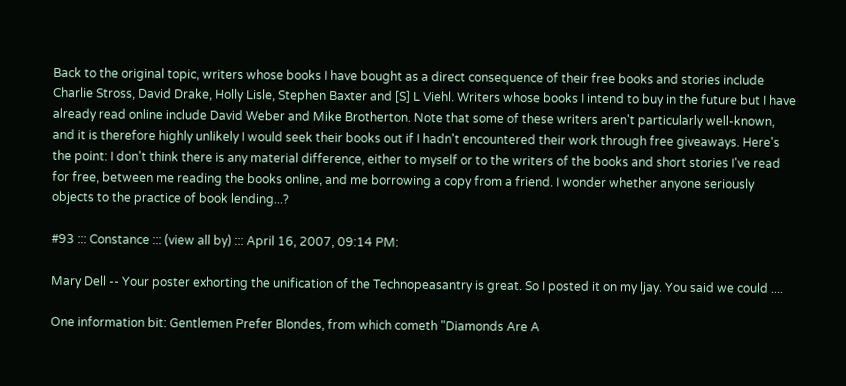Back to the original topic, writers whose books I have bought as a direct consequence of their free books and stories include Charlie Stross, David Drake, Holly Lisle, Stephen Baxter and [S] L Viehl. Writers whose books I intend to buy in the future but I have already read online include David Weber and Mike Brotherton. Note that some of these writers aren't particularly well-known, and it is therefore highly unlikely I would seek their books out if I hadn't encountered their work through free giveaways. Here's the point: I don't think there is any material difference, either to myself or to the writers of the books and short stories I've read for free, between me reading the books online, and me borrowing a copy from a friend. I wonder whether anyone seriously objects to the practice of book lending...?

#93 ::: Constance ::: (view all by) ::: April 16, 2007, 09:14 PM:

Mary Dell -- Your poster exhorting the unification of the Technopeasantry is great. So I posted it on my ljay. You said we could ....

One information bit: Gentlemen Prefer Blondes, from which cometh "Diamonds Are A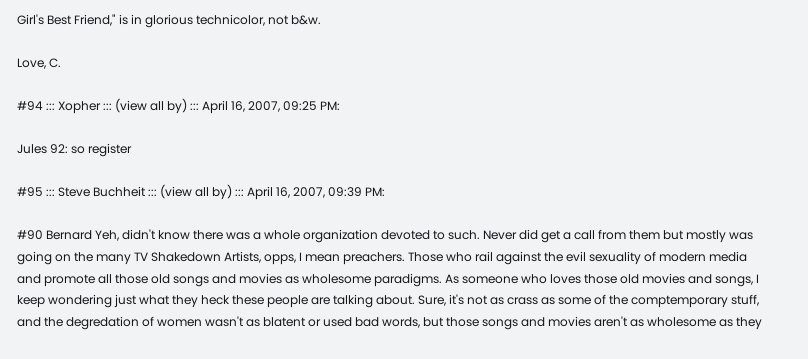Girl's Best Friend," is in glorious technicolor, not b&w.

Love, C.

#94 ::: Xopher ::: (view all by) ::: April 16, 2007, 09:25 PM:

Jules 92: so register

#95 ::: Steve Buchheit ::: (view all by) ::: April 16, 2007, 09:39 PM:

#90 Bernard Yeh, didn't know there was a whole organization devoted to such. Never did get a call from them but mostly was going on the many TV Shakedown Artists, opps, I mean preachers. Those who rail against the evil sexuality of modern media and promote all those old songs and movies as wholesome paradigms. As someone who loves those old movies and songs, I keep wondering just what they heck these people are talking about. Sure, it's not as crass as some of the comptemporary stuff, and the degredation of women wasn't as blatent or used bad words, but those songs and movies aren't as wholesome as they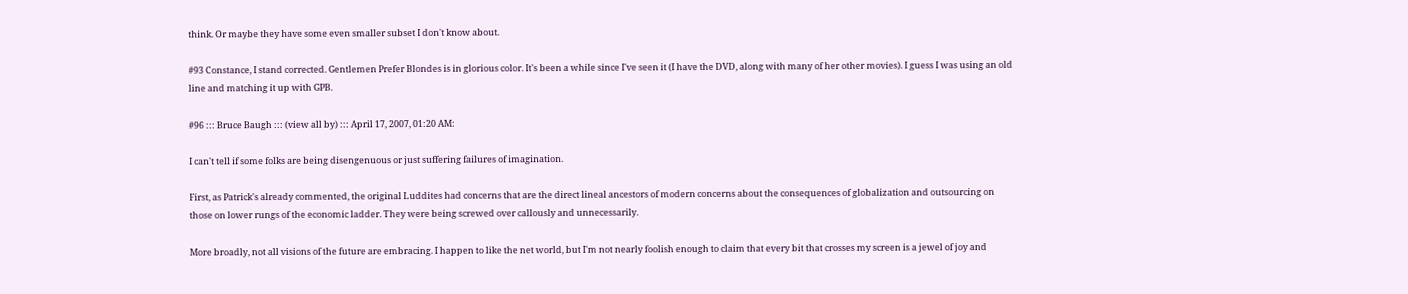think. Or maybe they have some even smaller subset I don't know about.

#93 Constance, I stand corrected. Gentlemen Prefer Blondes is in glorious color. It's been a while since I've seen it (I have the DVD, along with many of her other movies). I guess I was using an old line and matching it up with GPB.

#96 ::: Bruce Baugh ::: (view all by) ::: April 17, 2007, 01:20 AM:

I can't tell if some folks are being disengenuous or just suffering failures of imagination.

First, as Patrick's already commented, the original Luddites had concerns that are the direct lineal ancestors of modern concerns about the consequences of globalization and outsourcing on those on lower rungs of the economic ladder. They were being screwed over callously and unnecessarily.

More broadly, not all visions of the future are embracing. I happen to like the net world, but I'm not nearly foolish enough to claim that every bit that crosses my screen is a jewel of joy and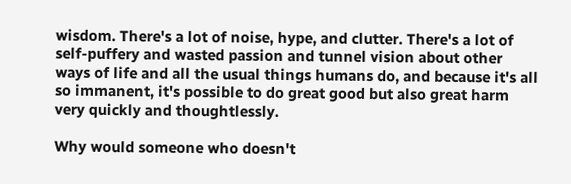wisdom. There's a lot of noise, hype, and clutter. There's a lot of self-puffery and wasted passion and tunnel vision about other ways of life and all the usual things humans do, and because it's all so immanent, it's possible to do great good but also great harm very quickly and thoughtlessly.

Why would someone who doesn't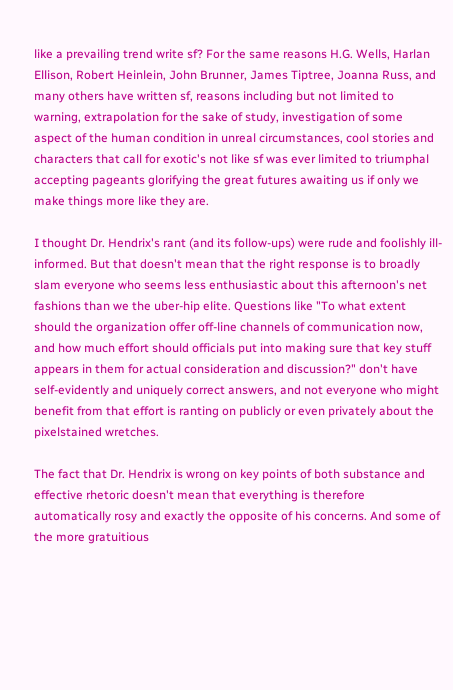like a prevailing trend write sf? For the same reasons H.G. Wells, Harlan Ellison, Robert Heinlein, John Brunner, James Tiptree, Joanna Russ, and many others have written sf, reasons including but not limited to warning, extrapolation for the sake of study, investigation of some aspect of the human condition in unreal circumstances, cool stories and characters that call for exotic's not like sf was ever limited to triumphal accepting pageants glorifying the great futures awaiting us if only we make things more like they are.

I thought Dr. Hendrix's rant (and its follow-ups) were rude and foolishly ill-informed. But that doesn't mean that the right response is to broadly slam everyone who seems less enthusiastic about this afternoon's net fashions than we the uber-hip elite. Questions like "To what extent should the organization offer off-line channels of communication now, and how much effort should officials put into making sure that key stuff appears in them for actual consideration and discussion?" don't have self-evidently and uniquely correct answers, and not everyone who might benefit from that effort is ranting on publicly or even privately about the pixelstained wretches.

The fact that Dr. Hendrix is wrong on key points of both substance and effective rhetoric doesn't mean that everything is therefore automatically rosy and exactly the opposite of his concerns. And some of the more gratuitious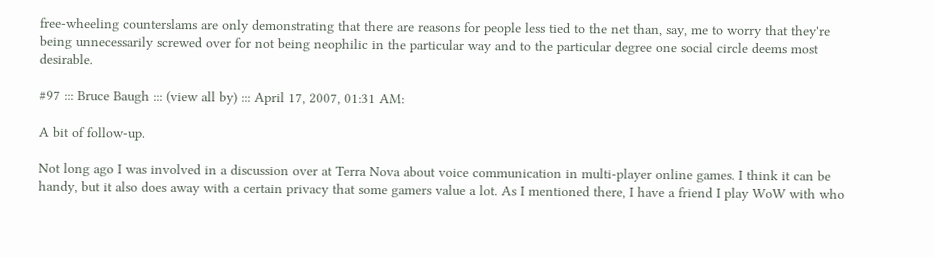free-wheeling counterslams are only demonstrating that there are reasons for people less tied to the net than, say, me to worry that they're being unnecessarily screwed over for not being neophilic in the particular way and to the particular degree one social circle deems most desirable.

#97 ::: Bruce Baugh ::: (view all by) ::: April 17, 2007, 01:31 AM:

A bit of follow-up.

Not long ago I was involved in a discussion over at Terra Nova about voice communication in multi-player online games. I think it can be handy, but it also does away with a certain privacy that some gamers value a lot. As I mentioned there, I have a friend I play WoW with who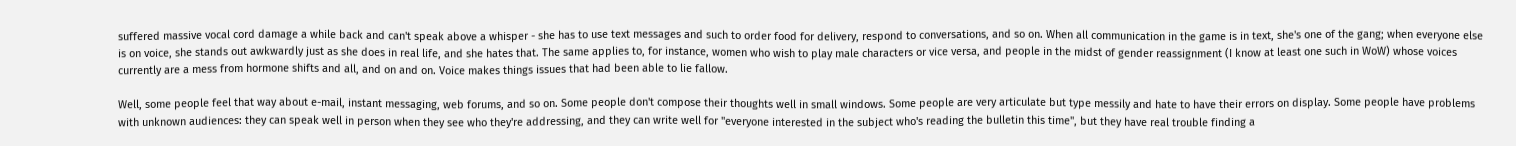suffered massive vocal cord damage a while back and can't speak above a whisper - she has to use text messages and such to order food for delivery, respond to conversations, and so on. When all communication in the game is in text, she's one of the gang; when everyone else is on voice, she stands out awkwardly just as she does in real life, and she hates that. The same applies to, for instance, women who wish to play male characters or vice versa, and people in the midst of gender reassignment (I know at least one such in WoW) whose voices currently are a mess from hormone shifts and all, and on and on. Voice makes things issues that had been able to lie fallow.

Well, some people feel that way about e-mail, instant messaging, web forums, and so on. Some people don't compose their thoughts well in small windows. Some people are very articulate but type messily and hate to have their errors on display. Some people have problems with unknown audiences: they can speak well in person when they see who they're addressing, and they can write well for "everyone interested in the subject who's reading the bulletin this time", but they have real trouble finding a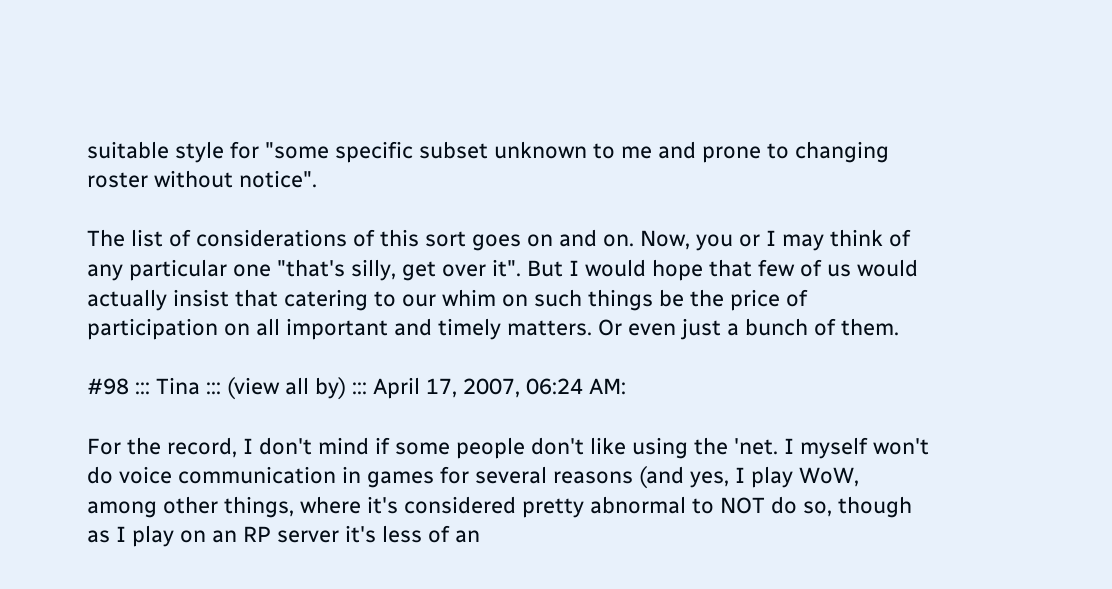suitable style for "some specific subset unknown to me and prone to changing roster without notice".

The list of considerations of this sort goes on and on. Now, you or I may think of any particular one "that's silly, get over it". But I would hope that few of us would actually insist that catering to our whim on such things be the price of participation on all important and timely matters. Or even just a bunch of them.

#98 ::: Tina ::: (view all by) ::: April 17, 2007, 06:24 AM:

For the record, I don't mind if some people don't like using the 'net. I myself won't do voice communication in games for several reasons (and yes, I play WoW, among other things, where it's considered pretty abnormal to NOT do so, though as I play on an RP server it's less of an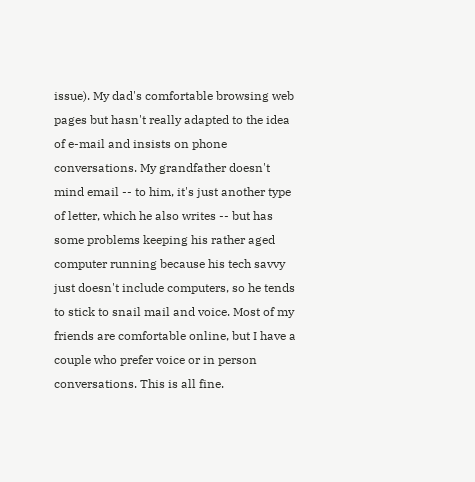issue). My dad's comfortable browsing web pages but hasn't really adapted to the idea of e-mail and insists on phone conversations. My grandfather doesn't mind email -- to him, it's just another type of letter, which he also writes -- but has some problems keeping his rather aged computer running because his tech savvy just doesn't include computers, so he tends to stick to snail mail and voice. Most of my friends are comfortable online, but I have a couple who prefer voice or in person conversations. This is all fine.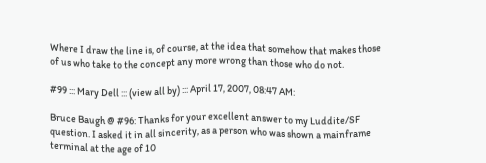Where I draw the line is, of course, at the idea that somehow that makes those of us who take to the concept any more wrong than those who do not.

#99 ::: Mary Dell ::: (view all by) ::: April 17, 2007, 08:47 AM:

Bruce Baugh @ #96: Thanks for your excellent answer to my Luddite/SF question. I asked it in all sincerity, as a person who was shown a mainframe terminal at the age of 10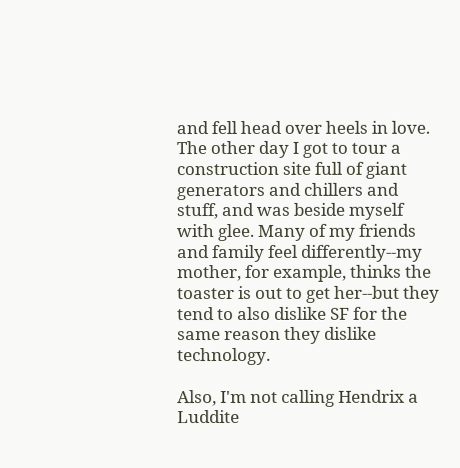and fell head over heels in love. The other day I got to tour a construction site full of giant generators and chillers and stuff, and was beside myself with glee. Many of my friends and family feel differently--my mother, for example, thinks the toaster is out to get her--but they tend to also dislike SF for the same reason they dislike technology.

Also, I'm not calling Hendrix a Luddite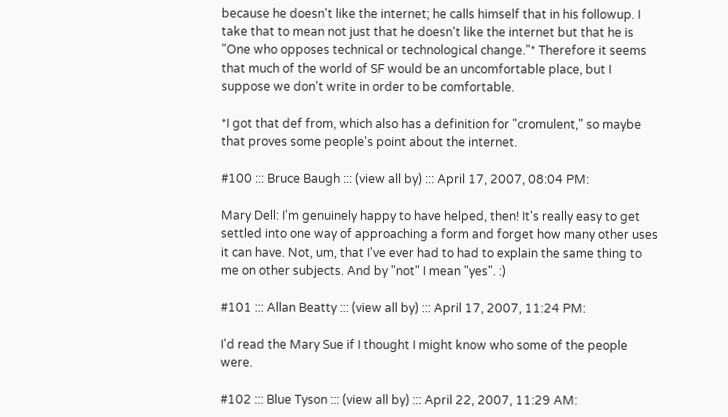because he doesn't like the internet; he calls himself that in his followup. I take that to mean not just that he doesn't like the internet but that he is "One who opposes technical or technological change."* Therefore it seems that much of the world of SF would be an uncomfortable place, but I suppose we don't write in order to be comfortable.

*I got that def from, which also has a definition for "cromulent," so maybe that proves some people's point about the internet.

#100 ::: Bruce Baugh ::: (view all by) ::: April 17, 2007, 08:04 PM:

Mary Dell: I'm genuinely happy to have helped, then! It's really easy to get settled into one way of approaching a form and forget how many other uses it can have. Not, um, that I've ever had to had to explain the same thing to me on other subjects. And by "not" I mean "yes". :)

#101 ::: Allan Beatty ::: (view all by) ::: April 17, 2007, 11:24 PM:

I'd read the Mary Sue if I thought I might know who some of the people were.

#102 ::: Blue Tyson ::: (view all by) ::: April 22, 2007, 11:29 AM: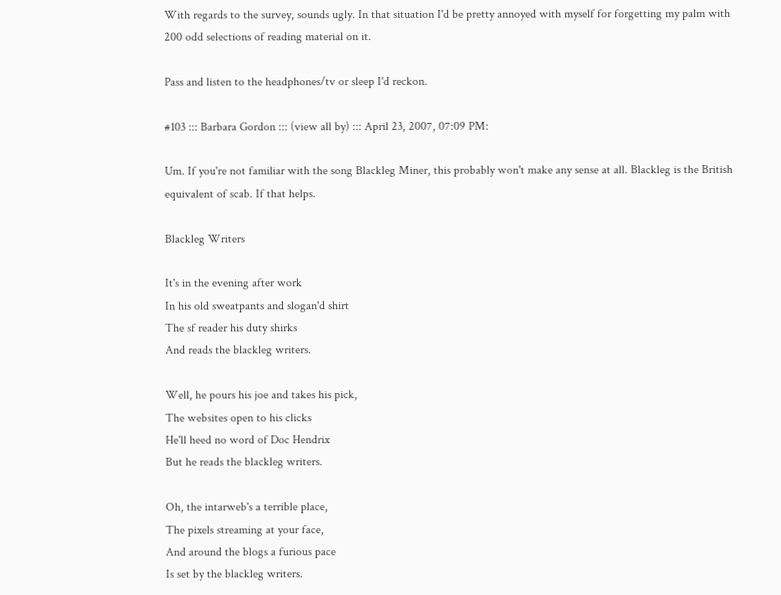With regards to the survey, sounds ugly. In that situation I'd be pretty annoyed with myself for forgetting my palm with 200 odd selections of reading material on it.

Pass and listen to the headphones/tv or sleep I'd reckon.

#103 ::: Barbara Gordon ::: (view all by) ::: April 23, 2007, 07:09 PM:

Um. If you're not familiar with the song Blackleg Miner, this probably won't make any sense at all. Blackleg is the British equivalent of scab. If that helps.

Blackleg Writers

It's in the evening after work
In his old sweatpants and slogan'd shirt
The sf reader his duty shirks
And reads the blackleg writers.

Well, he pours his joe and takes his pick,
The websites open to his clicks
He'll heed no word of Doc Hendrix
But he reads the blackleg writers.

Oh, the intarweb's a terrible place,
The pixels streaming at your face,
And around the blogs a furious pace
Is set by the blackleg writers.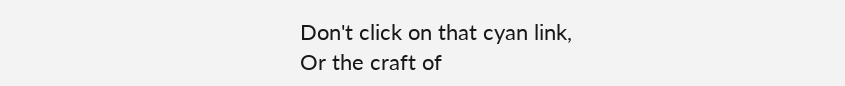Don't click on that cyan link,
Or the craft of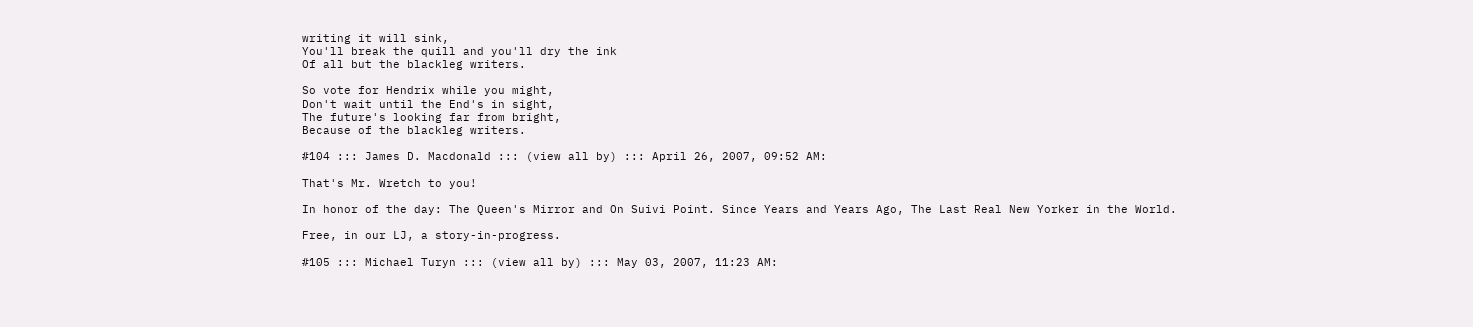writing it will sink,
You'll break the quill and you'll dry the ink
Of all but the blackleg writers.

So vote for Hendrix while you might,
Don't wait until the End's in sight,
The future's looking far from bright,
Because of the blackleg writers.

#104 ::: James D. Macdonald ::: (view all by) ::: April 26, 2007, 09:52 AM:

That's Mr. Wretch to you!

In honor of the day: The Queen's Mirror and On Suivi Point. Since Years and Years Ago, The Last Real New Yorker in the World.

Free, in our LJ, a story-in-progress.

#105 ::: Michael Turyn ::: (view all by) ::: May 03, 2007, 11:23 AM: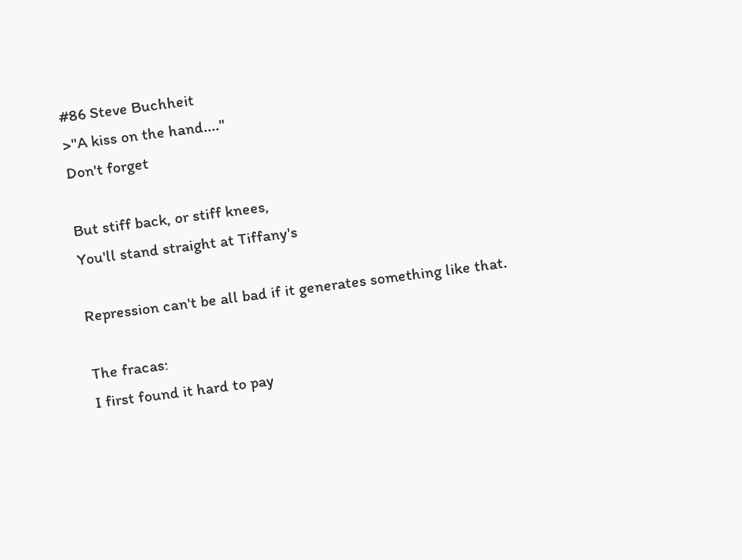#86 Steve Buchheit
>"A kiss on the hand...."
Don't forget

But stiff back, or stiff knees,
You'll stand straight at Tiffany's

Repression can't be all bad if it generates something like that.

The fracas:
I first found it hard to pay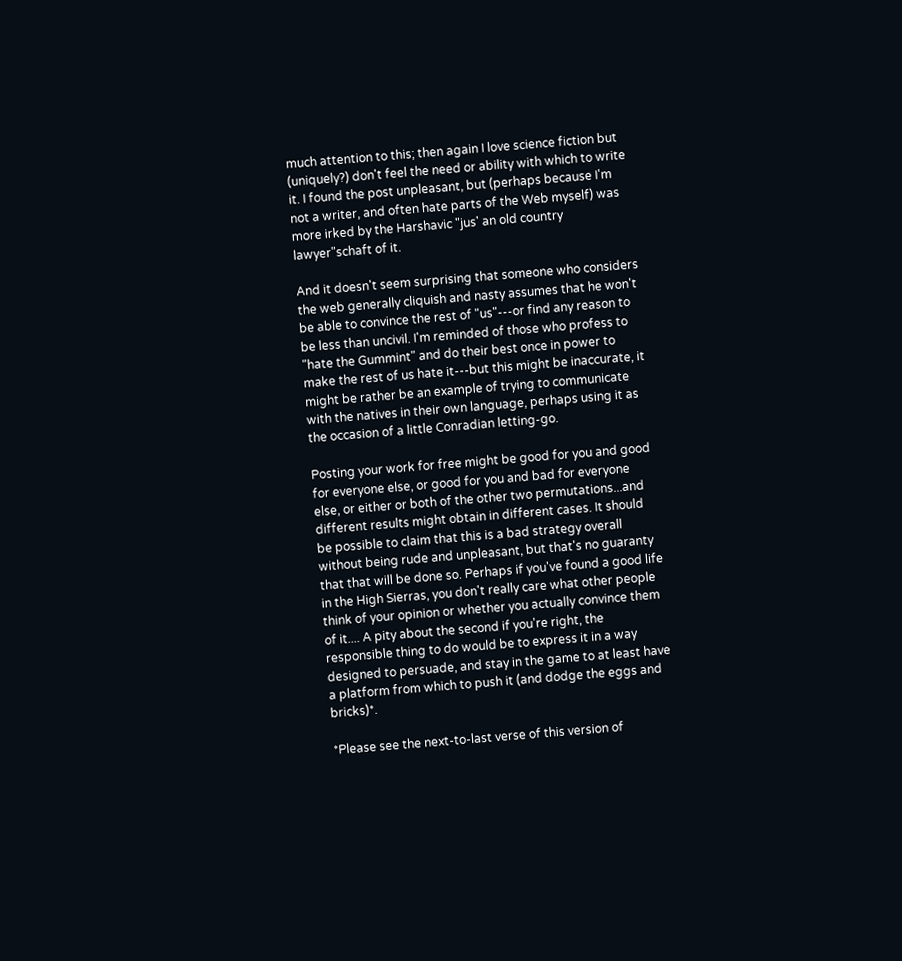much attention to this; then again I love science fiction but (uniquely?) don't feel the need or ability with which to write it. I found the post unpleasant, but (perhaps because I'm not a writer, and often hate parts of the Web myself) was more irked by the Harshavic "jus' an old country lawyer"schaft of it.

And it doesn't seem surprising that someone who considers the web generally cliquish and nasty assumes that he won't be able to convince the rest of "us"---or find any reason to be less than uncivil. I'm reminded of those who profess to "hate the Gummint" and do their best once in power to make the rest of us hate it---but this might be inaccurate, it might be rather be an example of trying to communicate with the natives in their own language, perhaps using it as the occasion of a little Conradian letting-go.

Posting your work for free might be good for you and good for everyone else, or good for you and bad for everyone else, or either or both of the other two permutations...and different results might obtain in different cases. It should be possible to claim that this is a bad strategy overall without being rude and unpleasant, but that's no guaranty that that will be done so. Perhaps if you've found a good life in the High Sierras, you don't really care what other people think of your opinion or whether you actually convince them of it.... A pity about the second if you're right, the responsible thing to do would be to express it in a way designed to persuade, and stay in the game to at least have a platform from which to push it (and dodge the eggs and bricks)*.

*Please see the next-to-last verse of this version of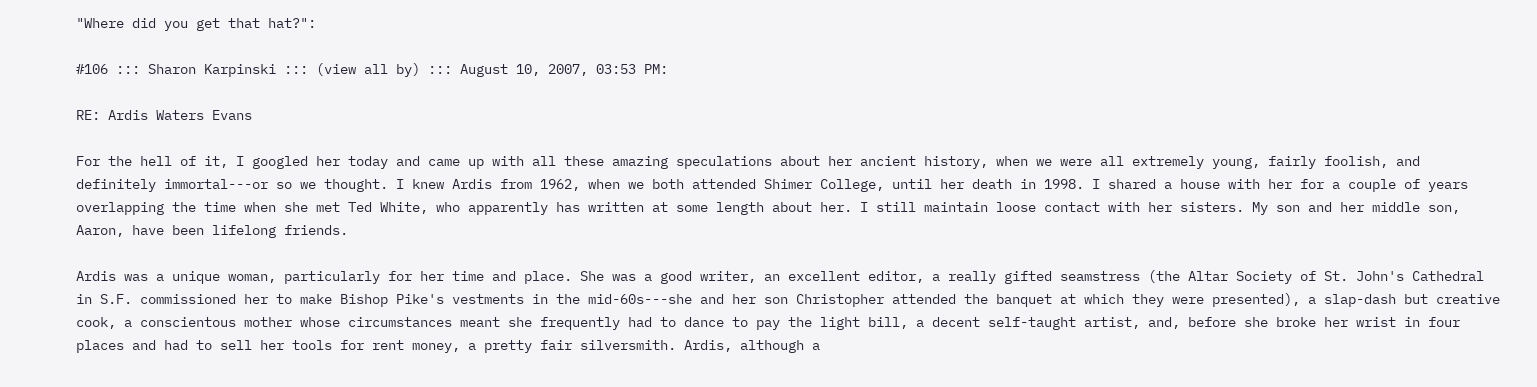"Where did you get that hat?":

#106 ::: Sharon Karpinski ::: (view all by) ::: August 10, 2007, 03:53 PM:

RE: Ardis Waters Evans

For the hell of it, I googled her today and came up with all these amazing speculations about her ancient history, when we were all extremely young, fairly foolish, and definitely immortal---or so we thought. I knew Ardis from 1962, when we both attended Shimer College, until her death in 1998. I shared a house with her for a couple of years overlapping the time when she met Ted White, who apparently has written at some length about her. I still maintain loose contact with her sisters. My son and her middle son, Aaron, have been lifelong friends.

Ardis was a unique woman, particularly for her time and place. She was a good writer, an excellent editor, a really gifted seamstress (the Altar Society of St. John's Cathedral in S.F. commissioned her to make Bishop Pike's vestments in the mid-60s---she and her son Christopher attended the banquet at which they were presented), a slap-dash but creative cook, a conscientous mother whose circumstances meant she frequently had to dance to pay the light bill, a decent self-taught artist, and, before she broke her wrist in four places and had to sell her tools for rent money, a pretty fair silversmith. Ardis, although a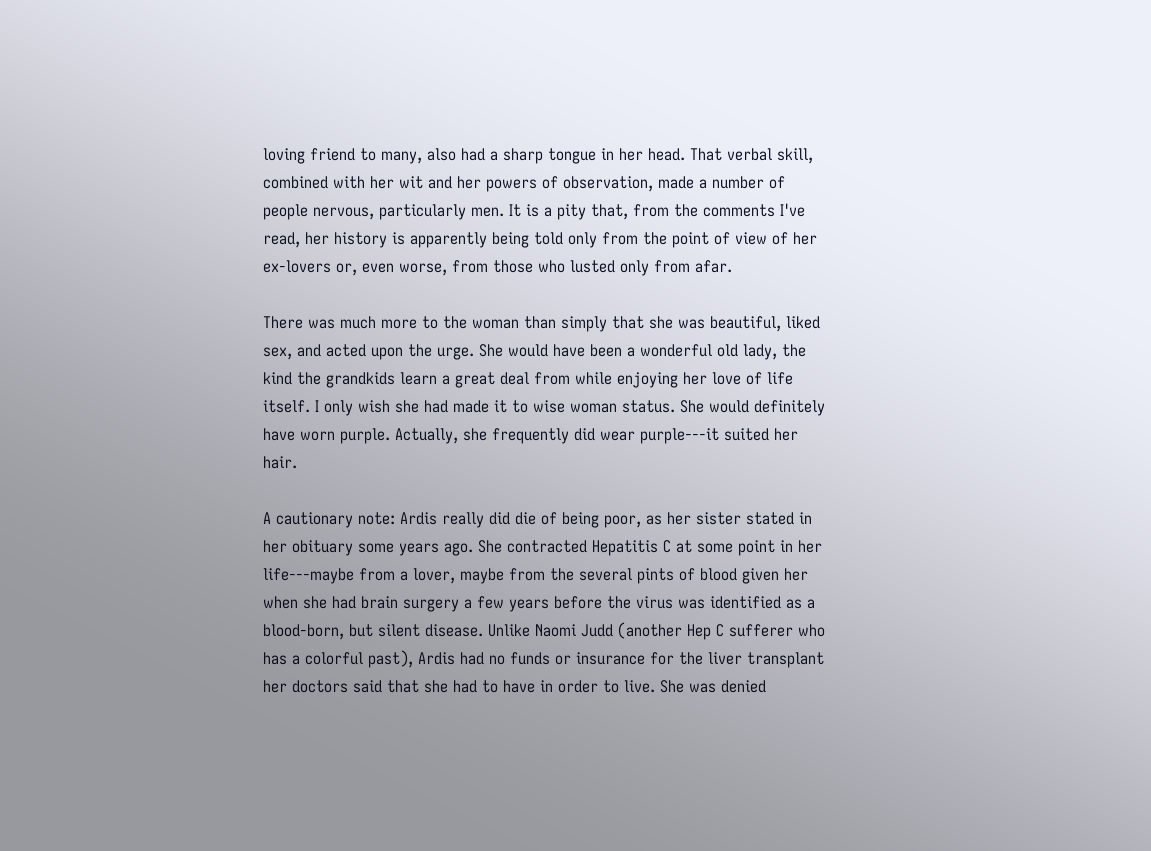loving friend to many, also had a sharp tongue in her head. That verbal skill, combined with her wit and her powers of observation, made a number of people nervous, particularly men. It is a pity that, from the comments I've read, her history is apparently being told only from the point of view of her ex-lovers or, even worse, from those who lusted only from afar.

There was much more to the woman than simply that she was beautiful, liked sex, and acted upon the urge. She would have been a wonderful old lady, the kind the grandkids learn a great deal from while enjoying her love of life itself. I only wish she had made it to wise woman status. She would definitely have worn purple. Actually, she frequently did wear purple---it suited her hair.

A cautionary note: Ardis really did die of being poor, as her sister stated in her obituary some years ago. She contracted Hepatitis C at some point in her life---maybe from a lover, maybe from the several pints of blood given her when she had brain surgery a few years before the virus was identified as a blood-born, but silent disease. Unlike Naomi Judd (another Hep C sufferer who has a colorful past), Ardis had no funds or insurance for the liver transplant her doctors said that she had to have in order to live. She was denied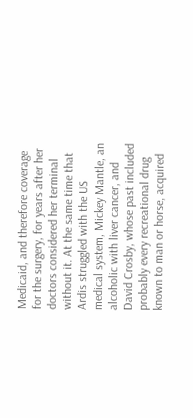Medicaid, and therefore coverage for the surgery, for years after her doctors considered her terminal without it. At the same time that Ardis struggled with the US medical system, Mickey Mantle, an alcoholic with liver cancer, and David Crosby, whose past included probably every recreational drug known to man or horse, acquired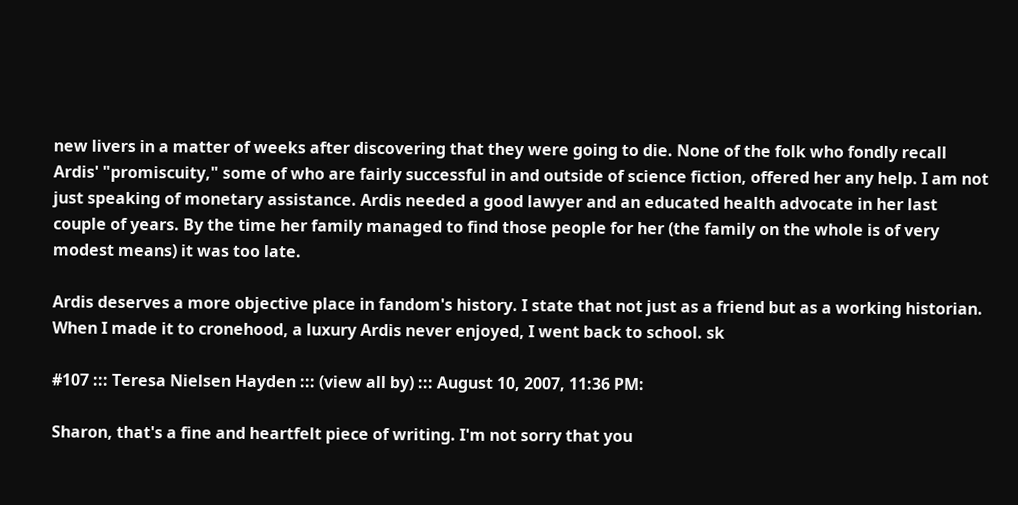new livers in a matter of weeks after discovering that they were going to die. None of the folk who fondly recall Ardis' "promiscuity," some of who are fairly successful in and outside of science fiction, offered her any help. I am not just speaking of monetary assistance. Ardis needed a good lawyer and an educated health advocate in her last couple of years. By the time her family managed to find those people for her (the family on the whole is of very modest means) it was too late.

Ardis deserves a more objective place in fandom's history. I state that not just as a friend but as a working historian. When I made it to cronehood, a luxury Ardis never enjoyed, I went back to school. sk

#107 ::: Teresa Nielsen Hayden ::: (view all by) ::: August 10, 2007, 11:36 PM:

Sharon, that's a fine and heartfelt piece of writing. I'm not sorry that you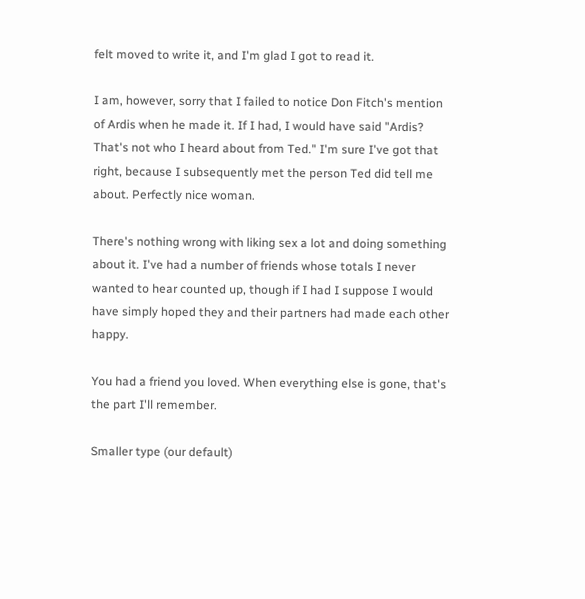felt moved to write it, and I'm glad I got to read it.

I am, however, sorry that I failed to notice Don Fitch's mention of Ardis when he made it. If I had, I would have said "Ardis? That's not who I heard about from Ted." I'm sure I've got that right, because I subsequently met the person Ted did tell me about. Perfectly nice woman.

There's nothing wrong with liking sex a lot and doing something about it. I've had a number of friends whose totals I never wanted to hear counted up, though if I had I suppose I would have simply hoped they and their partners had made each other happy.

You had a friend you loved. When everything else is gone, that's the part I'll remember.

Smaller type (our default)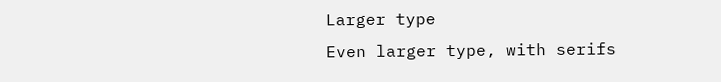Larger type
Even larger type, with serifs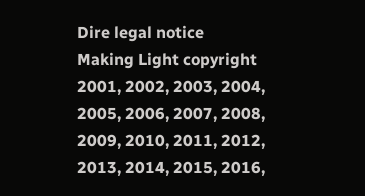Dire legal notice
Making Light copyright 2001, 2002, 2003, 2004, 2005, 2006, 2007, 2008, 2009, 2010, 2011, 2012, 2013, 2014, 2015, 2016,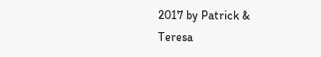2017 by Patrick & Teresa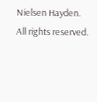Nielsen Hayden. All rights reserved.